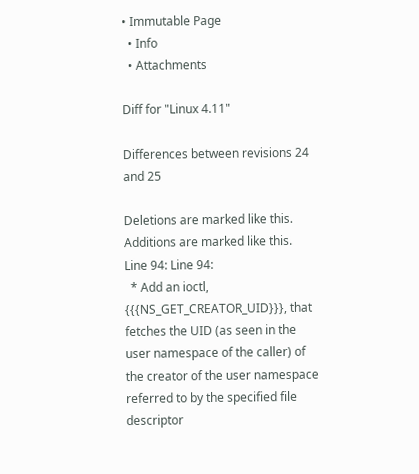• Immutable Page
  • Info
  • Attachments

Diff for "Linux 4.11"

Differences between revisions 24 and 25

Deletions are marked like this. Additions are marked like this.
Line 94: Line 94:
  * Add an ioctl, {{{NS_GET_CREATOR_UID}}}, that fetches the UID (as seen in the user namespace of the caller) of the creator of the user namespace referred to by the specified file descriptor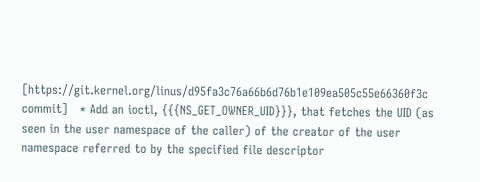[https://git.kernel.org/linus/d95fa3c76a66b6d76b1e109ea505c55e66360f3c commit]   * Add an ioctl, {{{NS_GET_OWNER_UID}}}, that fetches the UID (as seen in the user namespace of the caller) of the creator of the user namespace referred to by the specified file descriptor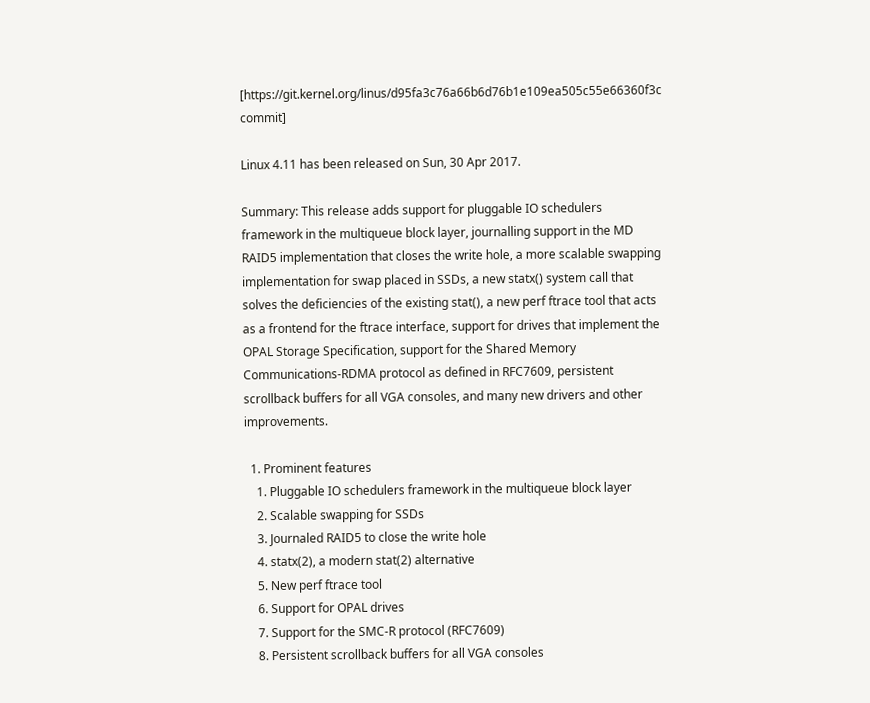[https://git.kernel.org/linus/d95fa3c76a66b6d76b1e109ea505c55e66360f3c commit]

Linux 4.11 has been released on Sun, 30 Apr 2017.

Summary: This release adds support for pluggable IO schedulers framework in the multiqueue block layer, journalling support in the MD RAID5 implementation that closes the write hole, a more scalable swapping implementation for swap placed in SSDs, a new statx() system call that solves the deficiencies of the existing stat(), a new perf ftrace tool that acts as a frontend for the ftrace interface, support for drives that implement the OPAL Storage Specification, support for the Shared Memory Communications-RDMA protocol as defined in RFC7609, persistent scrollback buffers for all VGA consoles, and many new drivers and other improvements.

  1. Prominent features
    1. Pluggable IO schedulers framework in the multiqueue block layer
    2. Scalable swapping for SSDs
    3. Journaled RAID5 to close the write hole
    4. statx(2), a modern stat(2) alternative
    5. New perf ftrace tool
    6. Support for OPAL drives
    7. Support for the SMC-R protocol (RFC7609)
    8. Persistent scrollback buffers for all VGA consoles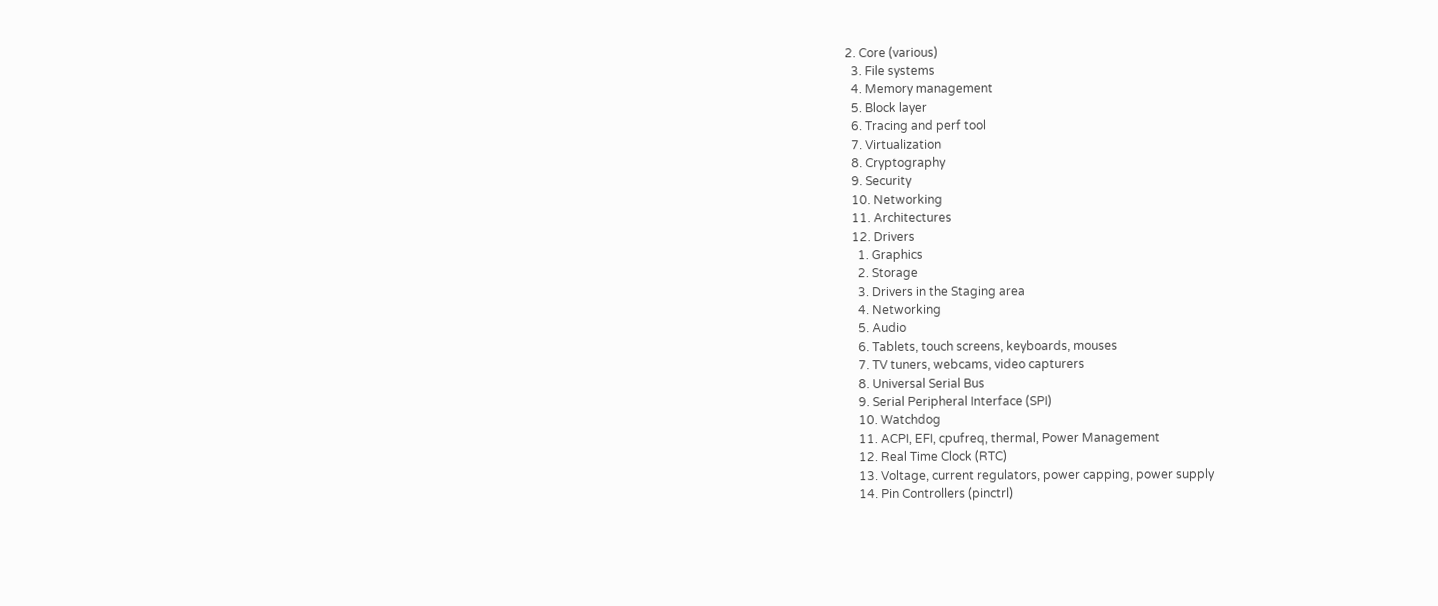2. Core (various)
  3. File systems
  4. Memory management
  5. Block layer
  6. Tracing and perf tool
  7. Virtualization
  8. Cryptography
  9. Security
  10. Networking
  11. Architectures
  12. Drivers
    1. Graphics
    2. Storage
    3. Drivers in the Staging area
    4. Networking
    5. Audio
    6. Tablets, touch screens, keyboards, mouses
    7. TV tuners, webcams, video capturers
    8. Universal Serial Bus
    9. Serial Peripheral Interface (SPI)
    10. Watchdog
    11. ACPI, EFI, cpufreq, thermal, Power Management
    12. Real Time Clock (RTC)
    13. Voltage, current regulators, power capping, power supply
    14. Pin Controllers (pinctrl)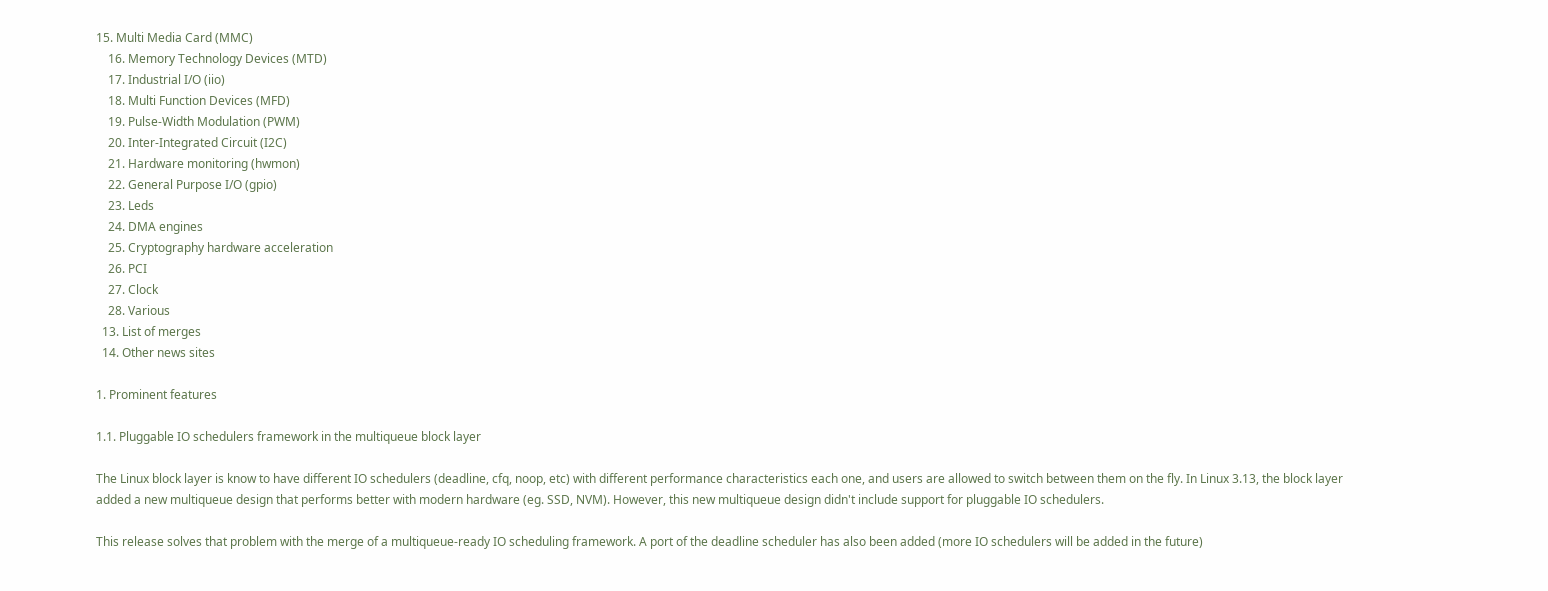15. Multi Media Card (MMC)
    16. Memory Technology Devices (MTD)
    17. Industrial I/O (iio)
    18. Multi Function Devices (MFD)
    19. Pulse-Width Modulation (PWM)
    20. Inter-Integrated Circuit (I2C)
    21. Hardware monitoring (hwmon)
    22. General Purpose I/O (gpio)
    23. Leds
    24. DMA engines
    25. Cryptography hardware acceleration
    26. PCI
    27. Clock
    28. Various
  13. List of merges
  14. Other news sites

1. Prominent features

1.1. Pluggable IO schedulers framework in the multiqueue block layer

The Linux block layer is know to have different IO schedulers (deadline, cfq, noop, etc) with different performance characteristics each one, and users are allowed to switch between them on the fly. In Linux 3.13, the block layer added a new multiqueue design that performs better with modern hardware (eg. SSD, NVM). However, this new multiqueue design didn't include support for pluggable IO schedulers.

This release solves that problem with the merge of a multiqueue-ready IO scheduling framework. A port of the deadline scheduler has also been added (more IO schedulers will be added in the future)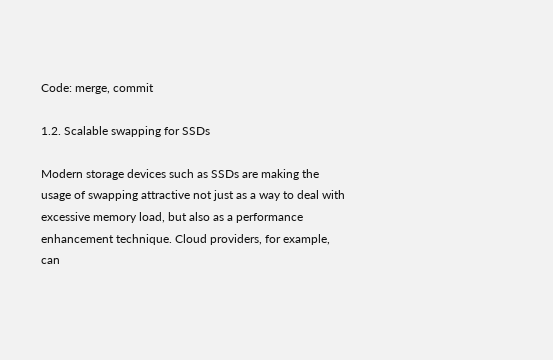Code: merge, commit

1.2. Scalable swapping for SSDs

Modern storage devices such as SSDs are making the usage of swapping attractive not just as a way to deal with excessive memory load, but also as a performance enhancement technique. Cloud providers, for example, can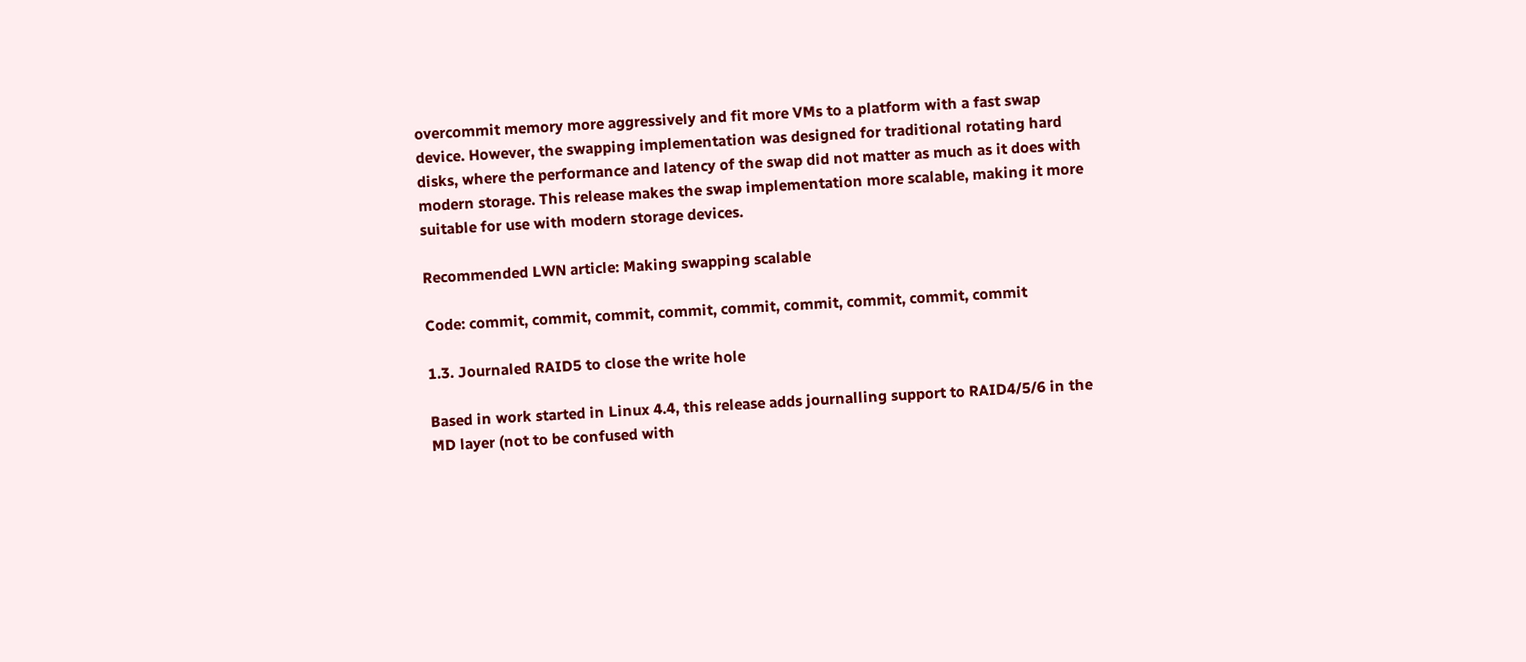overcommit memory more aggressively and fit more VMs to a platform with a fast swap device. However, the swapping implementation was designed for traditional rotating hard disks, where the performance and latency of the swap did not matter as much as it does with modern storage. This release makes the swap implementation more scalable, making it more suitable for use with modern storage devices.

Recommended LWN article: Making swapping scalable

Code: commit, commit, commit, commit, commit, commit, commit, commit, commit

1.3. Journaled RAID5 to close the write hole

Based in work started in Linux 4.4, this release adds journalling support to RAID4/5/6 in the MD layer (not to be confused with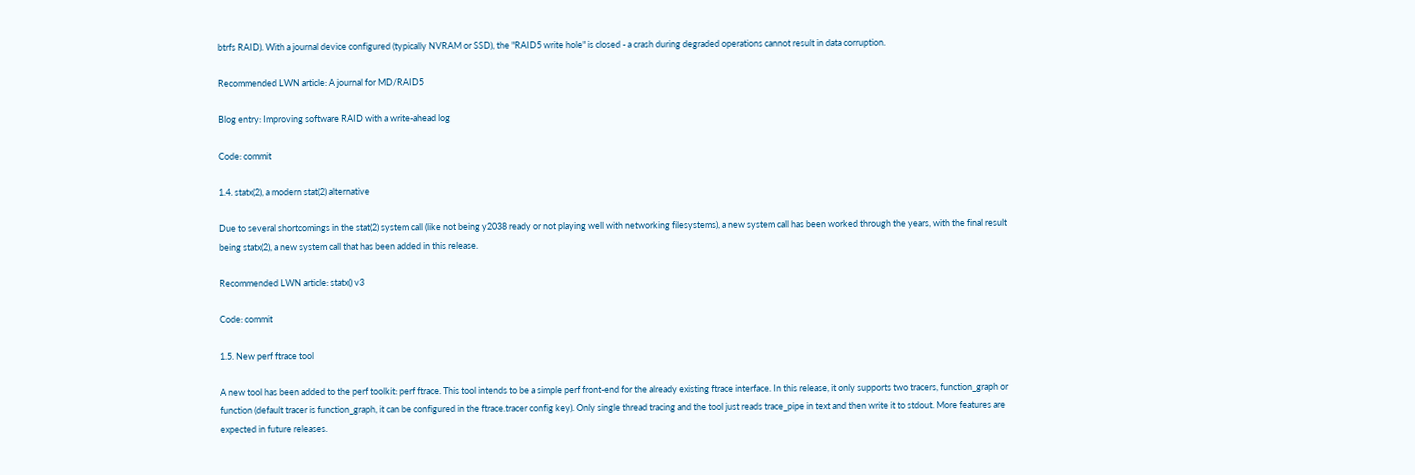btrfs RAID). With a journal device configured (typically NVRAM or SSD), the "RAID5 write hole" is closed - a crash during degraded operations cannot result in data corruption.

Recommended LWN article: A journal for MD/RAID5

Blog entry: Improving software RAID with a write-ahead log

Code: commit

1.4. statx(2), a modern stat(2) alternative

Due to several shortcomings in the stat(2) system call (like not being y2038 ready or not playing well with networking filesystems), a new system call has been worked through the years, with the final result being statx(2), a new system call that has been added in this release.

Recommended LWN article: statx() v3

Code: commit

1.5. New perf ftrace tool

A new tool has been added to the perf toolkit: perf ftrace. This tool intends to be a simple perf front-end for the already existing ftrace interface. In this release, it only supports two tracers, function_graph or function (default tracer is function_graph, it can be configured in the ftrace.tracer config key). Only single thread tracing and the tool just reads trace_pipe in text and then write it to stdout. More features are expected in future releases.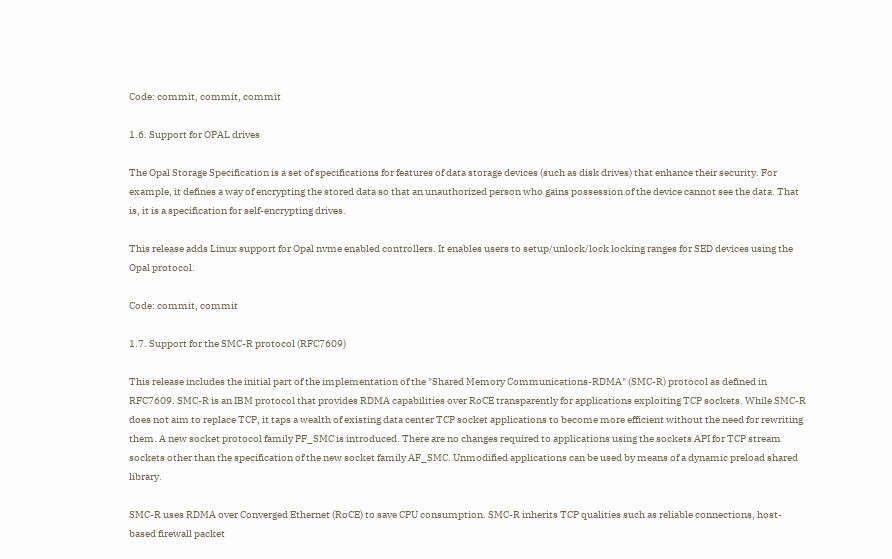Code: commit, commit, commit

1.6. Support for OPAL drives

The Opal Storage Specification is a set of specifications for features of data storage devices (such as disk drives) that enhance their security. For example, it defines a way of encrypting the stored data so that an unauthorized person who gains possession of the device cannot see the data. That is, it is a specification for self-encrypting drives.

This release adds Linux support for Opal nvme enabled controllers. It enables users to setup/unlock/lock locking ranges for SED devices using the Opal protocol.

Code: commit, commit

1.7. Support for the SMC-R protocol (RFC7609)

This release includes the initial part of the implementation of the "Shared Memory Communications-RDMA" (SMC-R) protocol as defined in RFC7609. SMC-R is an IBM protocol that provides RDMA capabilities over RoCE transparently for applications exploiting TCP sockets. While SMC-R does not aim to replace TCP, it taps a wealth of existing data center TCP socket applications to become more efficient without the need for rewriting them. A new socket protocol family PF_SMC is introduced. There are no changes required to applications using the sockets API for TCP stream sockets other than the specification of the new socket family AF_SMC. Unmodified applications can be used by means of a dynamic preload shared library.

SMC-R uses RDMA over Converged Ethernet (RoCE) to save CPU consumption. SMC-R inherits TCP qualities such as reliable connections, host-based firewall packet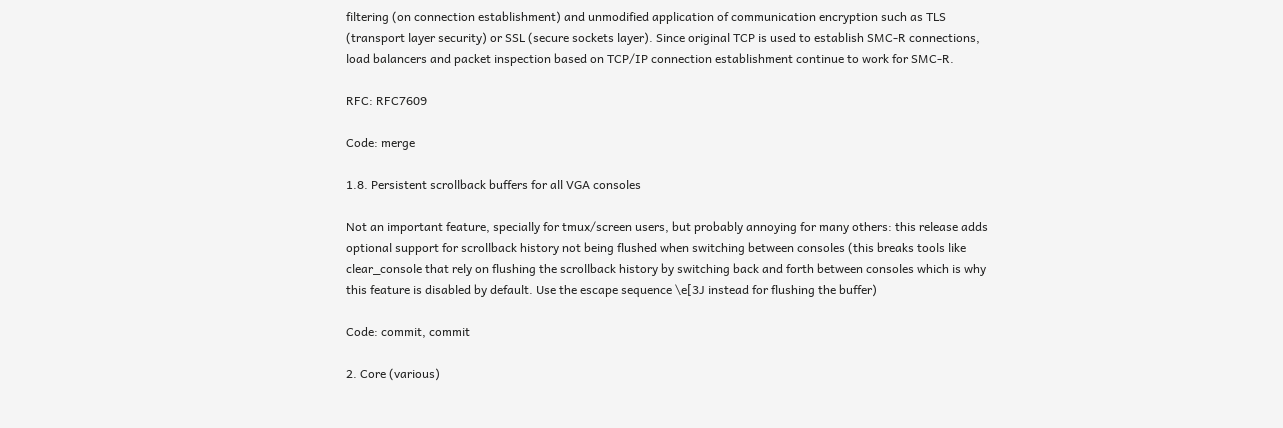filtering (on connection establishment) and unmodified application of communication encryption such as TLS (transport layer security) or SSL (secure sockets layer). Since original TCP is used to establish SMC-R connections, load balancers and packet inspection based on TCP/IP connection establishment continue to work for SMC-R.

RFC: RFC7609

Code: merge

1.8. Persistent scrollback buffers for all VGA consoles

Not an important feature, specially for tmux/screen users, but probably annoying for many others: this release adds optional support for scrollback history not being flushed when switching between consoles (this breaks tools like clear_console that rely on flushing the scrollback history by switching back and forth between consoles which is why this feature is disabled by default. Use the escape sequence \e[3J instead for flushing the buffer)

Code: commit, commit

2. Core (various)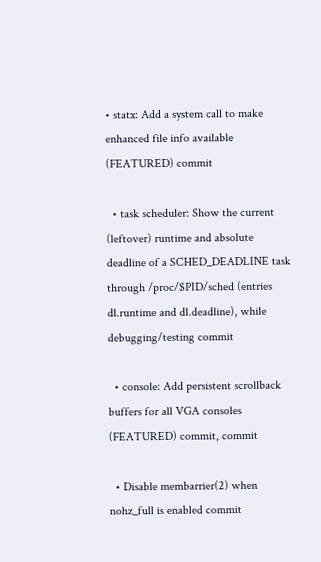• statx: Add a system call to make enhanced file info available (FEATURED) commit

  • task scheduler: Show the current (leftover) runtime and absolute deadline of a SCHED_DEADLINE task through /proc/$PID/sched (entries dl.runtime and dl.deadline), while debugging/testing commit

  • console: Add persistent scrollback buffers for all VGA consoles (FEATURED) commit, commit

  • Disable membarrier(2) when nohz_full is enabled commit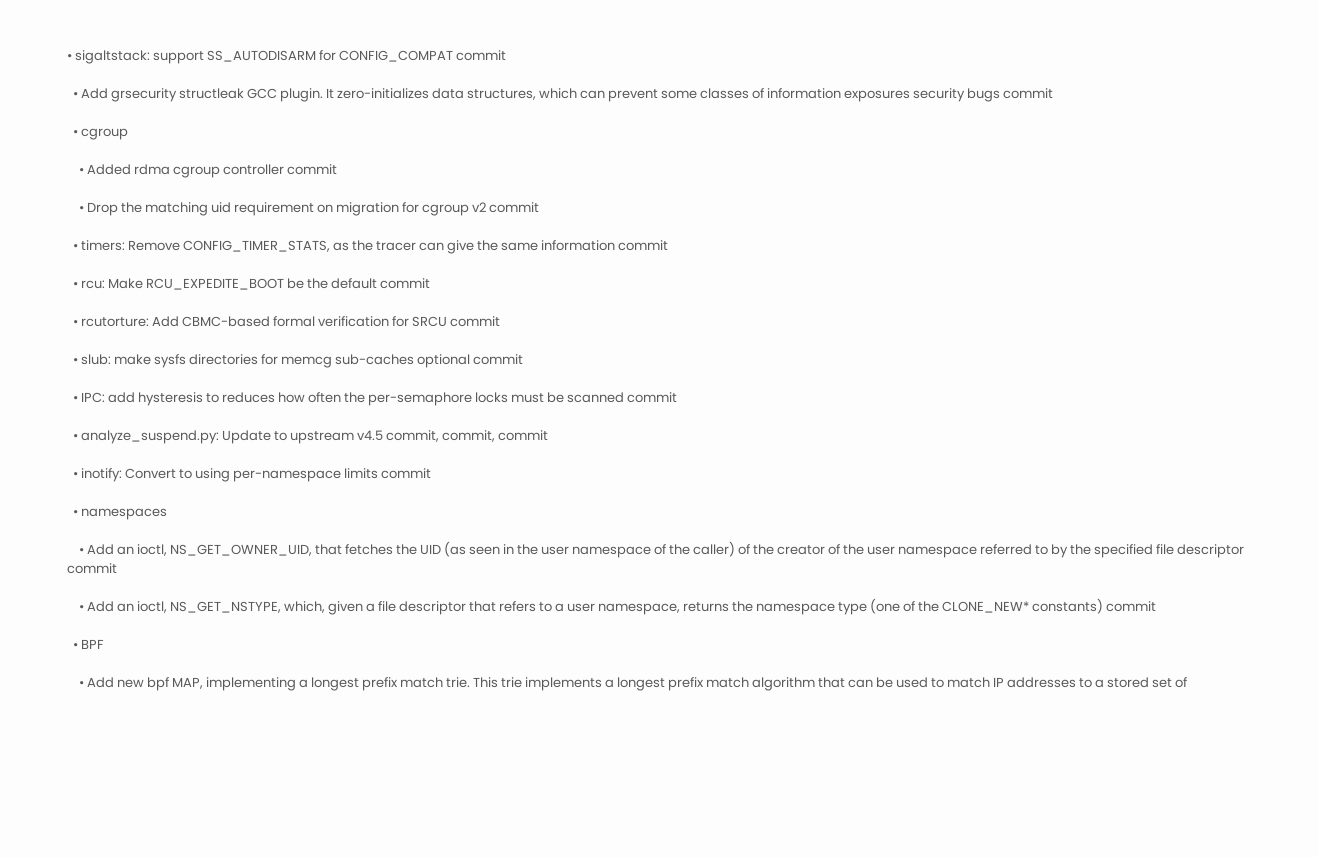• sigaltstack: support SS_AUTODISARM for CONFIG_COMPAT commit

  • Add grsecurity structleak GCC plugin. It zero-initializes data structures, which can prevent some classes of information exposures security bugs commit

  • cgroup

    • Added rdma cgroup controller commit

    • Drop the matching uid requirement on migration for cgroup v2 commit

  • timers: Remove CONFIG_TIMER_STATS, as the tracer can give the same information commit

  • rcu: Make RCU_EXPEDITE_BOOT be the default commit

  • rcutorture: Add CBMC-based formal verification for SRCU commit

  • slub: make sysfs directories for memcg sub-caches optional commit

  • IPC: add hysteresis to reduces how often the per-semaphore locks must be scanned commit

  • analyze_suspend.py: Update to upstream v4.5 commit, commit, commit

  • inotify: Convert to using per-namespace limits commit

  • namespaces

    • Add an ioctl, NS_GET_OWNER_UID, that fetches the UID (as seen in the user namespace of the caller) of the creator of the user namespace referred to by the specified file descriptor commit

    • Add an ioctl, NS_GET_NSTYPE, which, given a file descriptor that refers to a user namespace, returns the namespace type (one of the CLONE_NEW* constants) commit

  • BPF

    • Add new bpf MAP, implementing a longest prefix match trie. This trie implements a longest prefix match algorithm that can be used to match IP addresses to a stored set of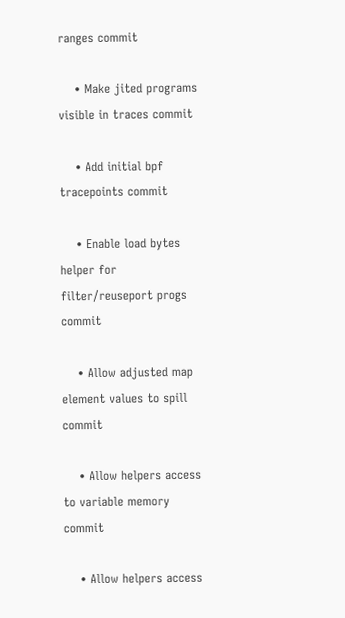ranges commit

    • Make jited programs visible in traces commit

    • Add initial bpf tracepoints commit

    • Enable load bytes helper for filter/reuseport progs commit

    • Allow adjusted map element values to spill commit

    • Allow helpers access to variable memory commit

    • Allow helpers access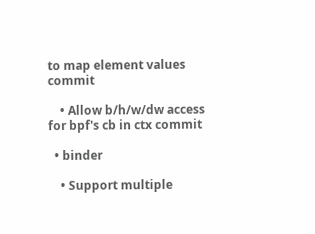to map element values commit

    • Allow b/h/w/dw access for bpf's cb in ctx commit

  • binder

    • Support multiple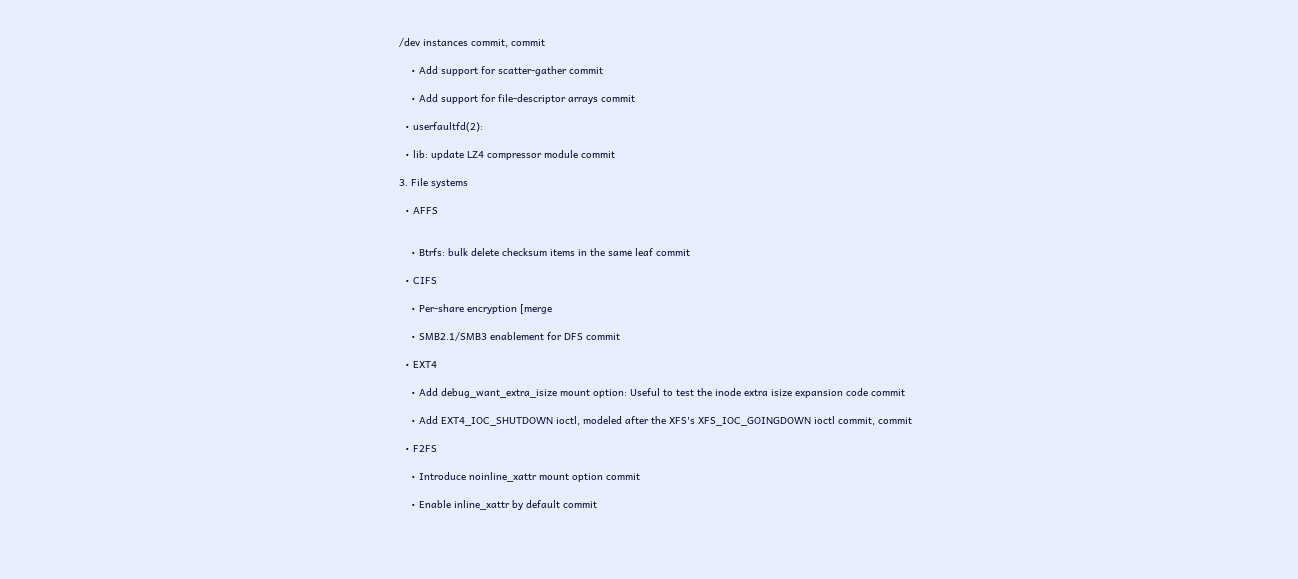/dev instances commit, commit

    • Add support for scatter-gather commit

    • Add support for file-descriptor arrays commit

  • userfaultfd(2):

  • lib: update LZ4 compressor module commit

3. File systems

  • AFFS


    • Btrfs: bulk delete checksum items in the same leaf commit

  • CIFS

    • Per-share encryption [merge

    • SMB2.1/SMB3 enablement for DFS commit

  • EXT4

    • Add debug_want_extra_isize mount option: Useful to test the inode extra isize expansion code commit

    • Add EXT4_IOC_SHUTDOWN ioctl, modeled after the XFS's XFS_IOC_GOINGDOWN ioctl commit, commit

  • F2FS

    • Introduce noinline_xattr mount option commit

    • Enable inline_xattr by default commit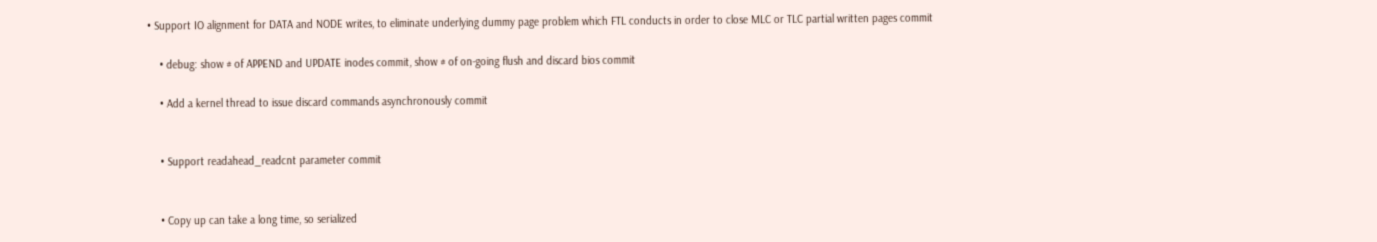• Support IO alignment for DATA and NODE writes, to eliminate underlying dummy page problem which FTL conducts in order to close MLC or TLC partial written pages commit

    • debug: show # of APPEND and UPDATE inodes commit, show # of on-going flush and discard bios commit

    • Add a kernel thread to issue discard commands asynchronously commit


    • Support readahead_readcnt parameter commit


    • Copy up can take a long time, so serialized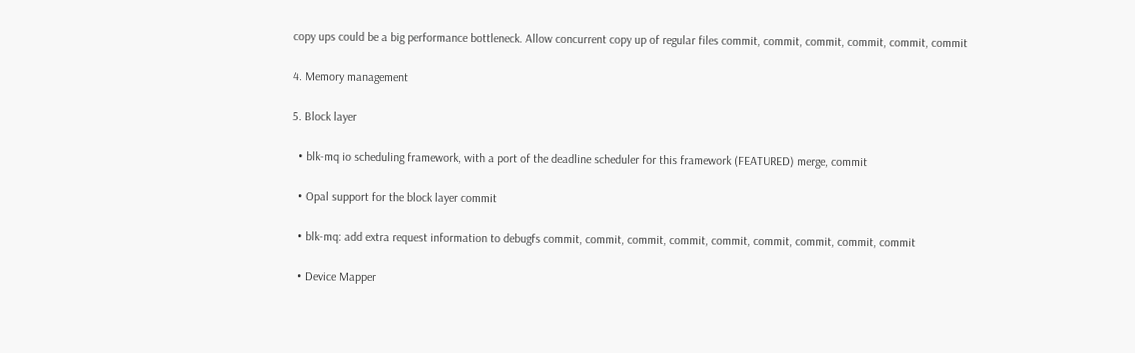copy ups could be a big performance bottleneck. Allow concurrent copy up of regular files commit, commit, commit, commit, commit, commit

4. Memory management

5. Block layer

  • blk-mq io scheduling framework, with a port of the deadline scheduler for this framework (FEATURED) merge, commit

  • Opal support for the block layer commit

  • blk-mq: add extra request information to debugfs commit, commit, commit, commit, commit, commit, commit, commit, commit

  • Device Mapper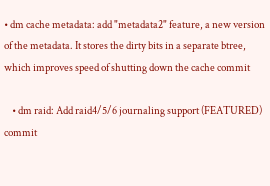• dm cache metadata: add "metadata2" feature, a new version of the metadata. It stores the dirty bits in a separate btree, which improves speed of shutting down the cache commit

    • dm raid: Add raid4/5/6 journaling support (FEATURED) commit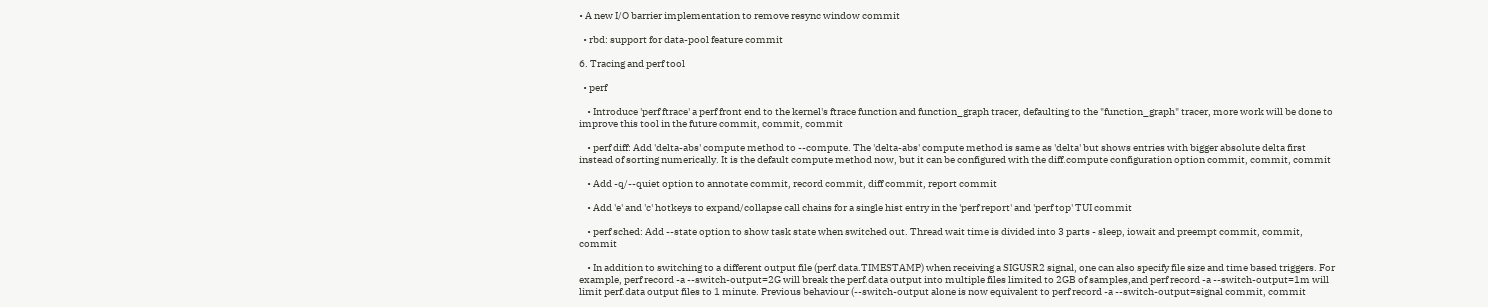• A new I/O barrier implementation to remove resync window commit

  • rbd: support for data-pool feature commit

6. Tracing and perf tool

  • perf

    • Introduce 'perf ftrace' a perf front end to the kernel's ftrace function and function_graph tracer, defaulting to the "function_graph" tracer, more work will be done to improve this tool in the future commit, commit, commit

    • perf diff: Add 'delta-abs' compute method to --compute. The 'delta-abs' compute method is same as 'delta' but shows entries with bigger absolute delta first instead of sorting numerically. It is the default compute method now, but it can be configured with the diff.compute configuration option commit, commit, commit

    • Add -q/--quiet option to annotate commit, record commit, diff commit, report commit

    • Add 'e' and 'c' hotkeys to expand/collapse call chains for a single hist entry in the 'perf report' and 'perf top' TUI commit

    • perf sched: Add --state option to show task state when switched out. Thread wait time is divided into 3 parts - sleep, iowait and preempt commit, commit, commit

    • In addition to switching to a different output file (perf.data.TIMESTAMP) when receiving a SIGUSR2 signal, one can also specify file size and time based triggers. For example, perf record -a --switch-output=2G will break the perf.data output into multiple files limited to 2GB of samples,and perf record -a --switch-output=1m will limit perf.data output files to 1 minute. Previous behaviour (--switch-output alone is now equivalent to perf record -a --switch-output=signal commit, commit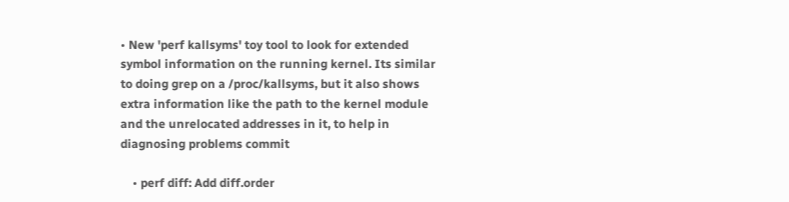• New 'perf kallsyms' toy tool to look for extended symbol information on the running kernel. Its similar to doing grep on a /proc/kallsyms, but it also shows extra information like the path to the kernel module and the unrelocated addresses in it, to help in diagnosing problems commit

    • perf diff: Add diff.order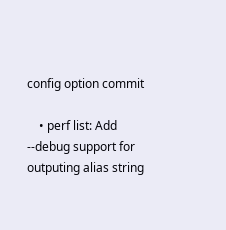config option commit

    • perf list: Add --debug support for outputing alias string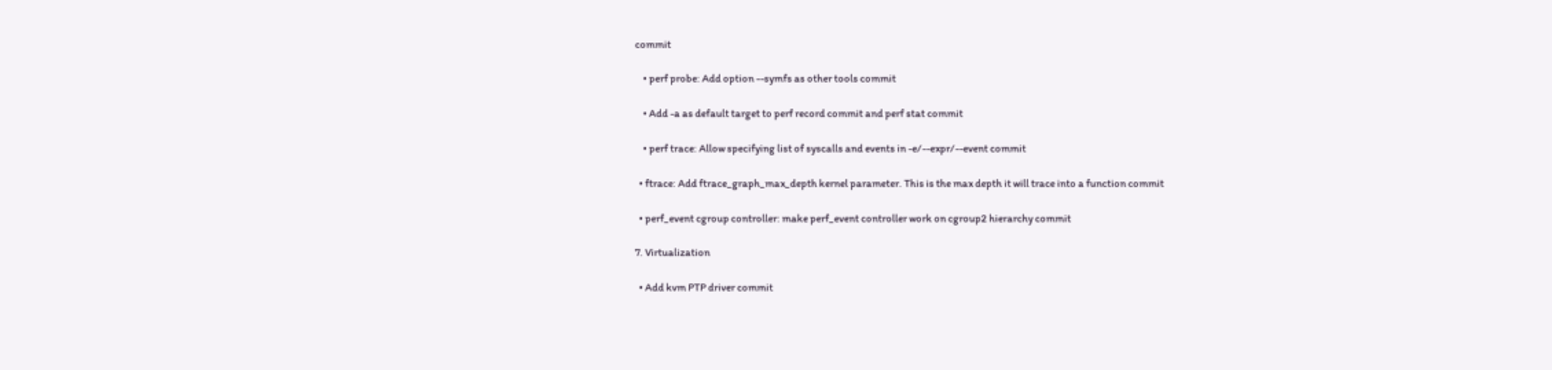commit

    • perf probe: Add option --symfs as other tools commit

    • Add -a as default target to perf record commit and perf stat commit

    • perf trace: Allow specifying list of syscalls and events in -e/--expr/--event commit

  • ftrace: Add ftrace_graph_max_depth kernel parameter. This is the max depth it will trace into a function commit

  • perf_event cgroup controller: make perf_event controller work on cgroup2 hierarchy commit

7. Virtualization

  • Add kvm PTP driver commit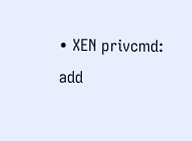• XEN privcmd: add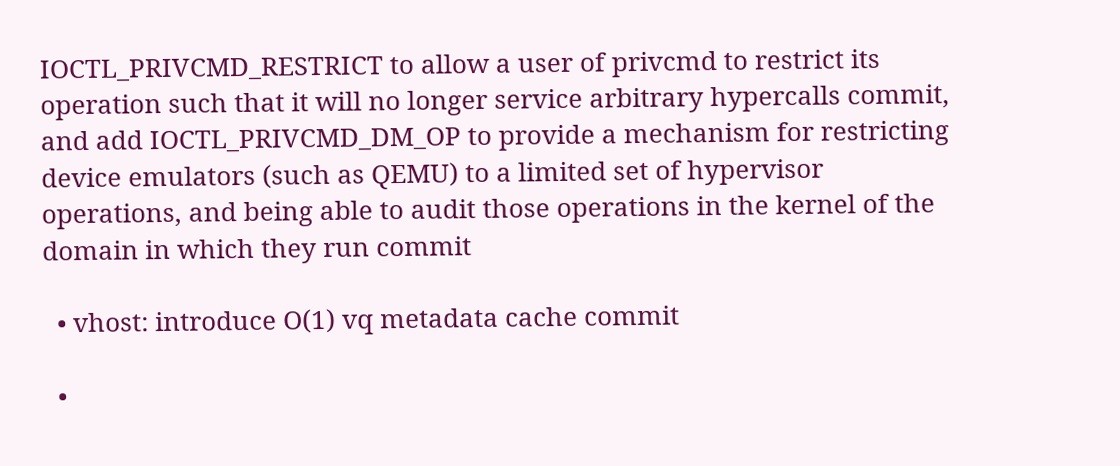IOCTL_PRIVCMD_RESTRICT to allow a user of privcmd to restrict its operation such that it will no longer service arbitrary hypercalls commit, and add IOCTL_PRIVCMD_DM_OP to provide a mechanism for restricting device emulators (such as QEMU) to a limited set of hypervisor operations, and being able to audit those operations in the kernel of the domain in which they run commit

  • vhost: introduce O(1) vq metadata cache commit

  •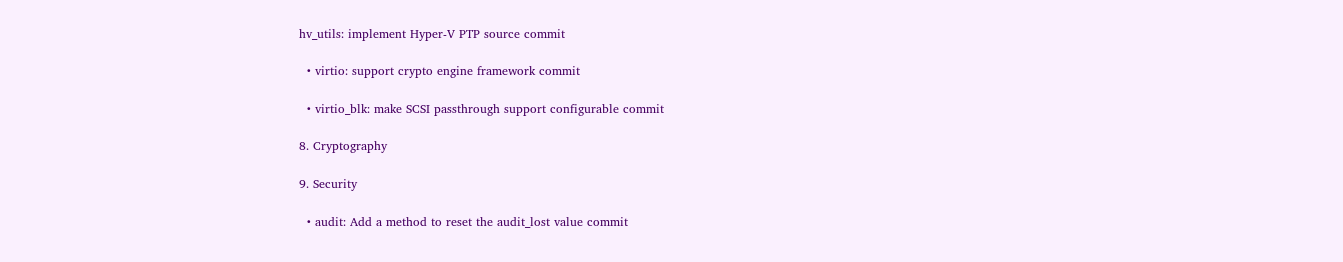hv_utils: implement Hyper-V PTP source commit

  • virtio: support crypto engine framework commit

  • virtio_blk: make SCSI passthrough support configurable commit

8. Cryptography

9. Security

  • audit: Add a method to reset the audit_lost value commit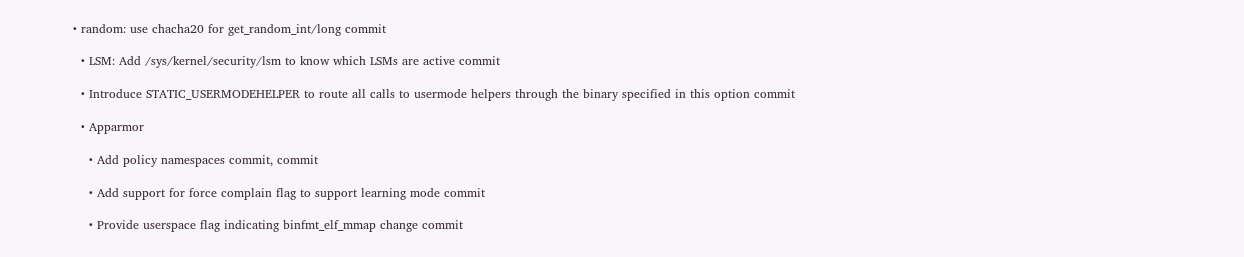• random: use chacha20 for get_random_int/long commit

  • LSM: Add /sys/kernel/security/lsm to know which LSMs are active commit

  • Introduce STATIC_USERMODEHELPER to route all calls to usermode helpers through the binary specified in this option commit

  • Apparmor

    • Add policy namespaces commit, commit

    • Add support for force complain flag to support learning mode commit

    • Provide userspace flag indicating binfmt_elf_mmap change commit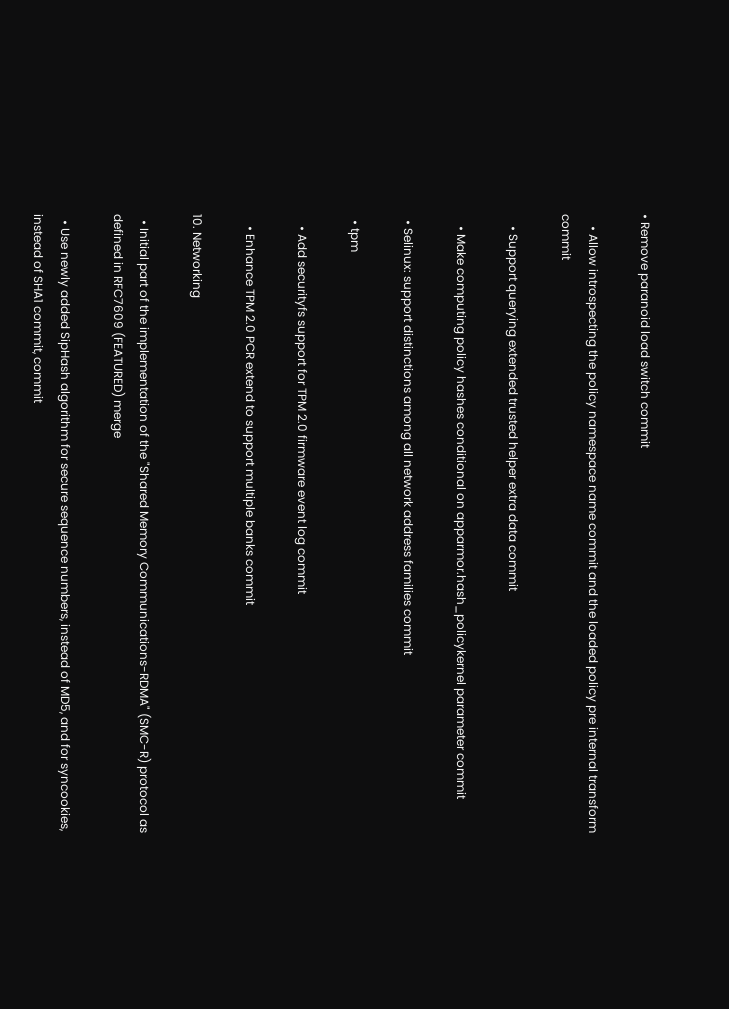• Remove paranoid load switch commit

    • Allow introspecting the policy namespace name commit and the loaded policy pre internal transform commit

    • Support querying extended trusted helper extra data commit

    • Make computing policy hashes conditional on apparmor.hash_policykernel parameter commit

  • Selinux: support distinctions among all network address families commit

  • tpm

    • Add securityfs support for TPM 2.0 firmware event log commit

    • Enhance TPM 2.0 PCR extend to support multiple banks commit

10. Networking

  • Initial part of the implementation of the "Shared Memory Communications-RDMA" (SMC-R) protocol as defined in RFC7609 (FEATURED) merge

  • Use newly added SipHash algorithm for secure sequence numbers, instead of MD5, and for syncookies, instead of SHA1 commit, commit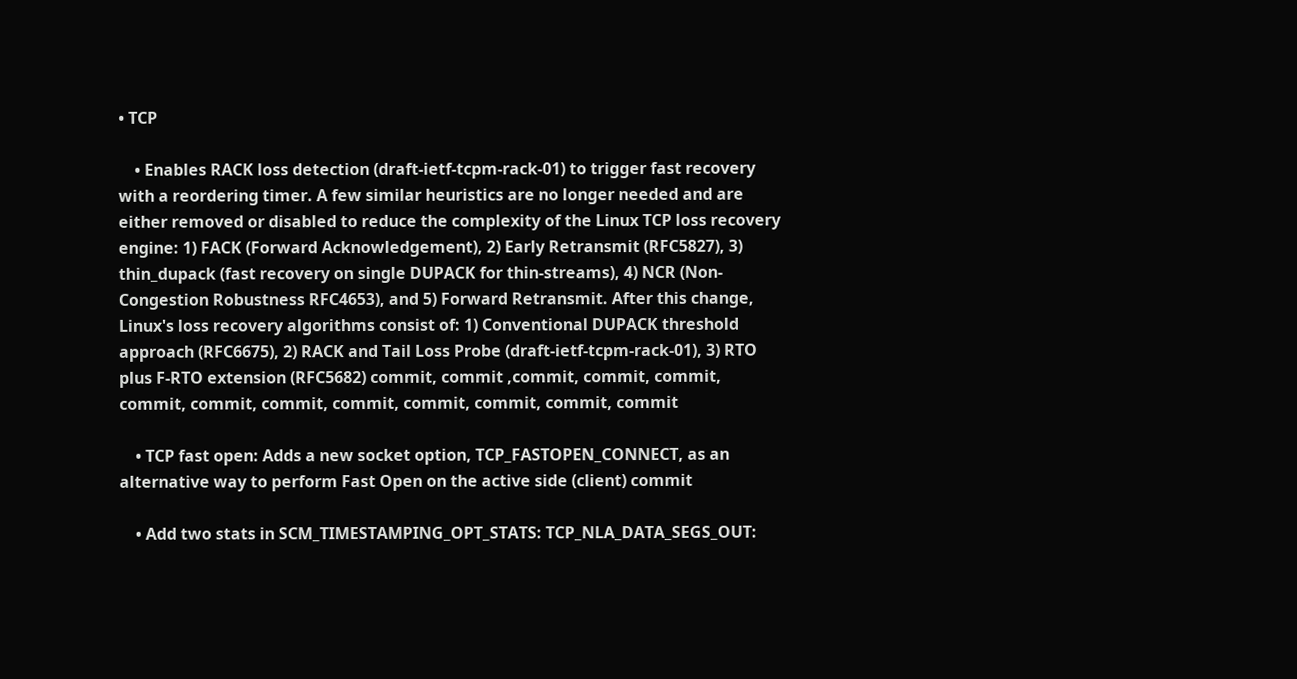• TCP

    • Enables RACK loss detection (draft-ietf-tcpm-rack-01) to trigger fast recovery with a reordering timer. A few similar heuristics are no longer needed and are either removed or disabled to reduce the complexity of the Linux TCP loss recovery engine: 1) FACK (Forward Acknowledgement), 2) Early Retransmit (RFC5827), 3) thin_dupack (fast recovery on single DUPACK for thin-streams), 4) NCR (Non-Congestion Robustness RFC4653), and 5) Forward Retransmit. After this change, Linux's loss recovery algorithms consist of: 1) Conventional DUPACK threshold approach (RFC6675), 2) RACK and Tail Loss Probe (draft-ietf-tcpm-rack-01), 3) RTO plus F-RTO extension (RFC5682) commit, commit ,commit, commit, commit, commit, commit, commit, commit, commit, commit, commit, commit

    • TCP fast open: Adds a new socket option, TCP_FASTOPEN_CONNECT, as an alternative way to perform Fast Open on the active side (client) commit

    • Add two stats in SCM_TIMESTAMPING_OPT_STATS: TCP_NLA_DATA_SEGS_OUT: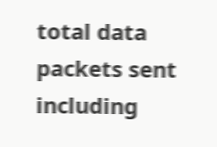total data packets sent including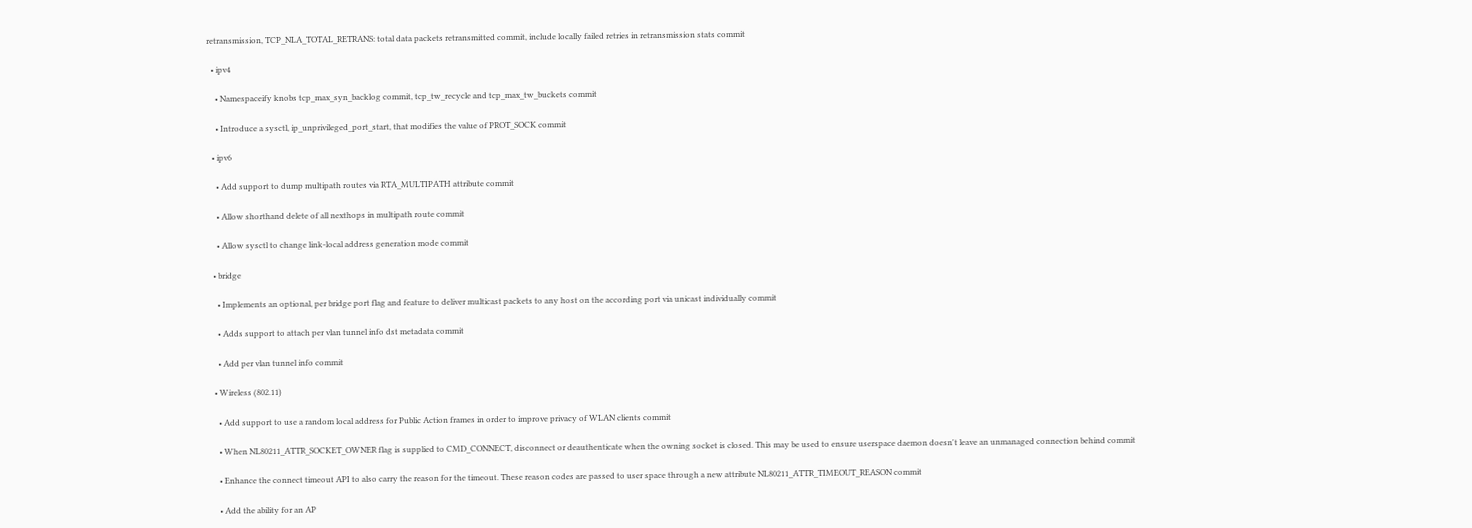retransmission, TCP_NLA_TOTAL_RETRANS: total data packets retransmitted commit, include locally failed retries in retransmission stats commit

  • ipv4

    • Namespaceify knobs tcp_max_syn_backlog commit, tcp_tw_recycle and tcp_max_tw_buckets commit

    • Introduce a sysctl, ip_unprivileged_port_start, that modifies the value of PROT_SOCK commit

  • ipv6

    • Add support to dump multipath routes via RTA_MULTIPATH attribute commit

    • Allow shorthand delete of all nexthops in multipath route commit

    • Allow sysctl to change link-local address generation mode commit

  • bridge

    • Implements an optional, per bridge port flag and feature to deliver multicast packets to any host on the according port via unicast individually commit

    • Adds support to attach per vlan tunnel info dst metadata commit

    • Add per vlan tunnel info commit

  • Wireless (802.11)

    • Add support to use a random local address for Public Action frames in order to improve privacy of WLAN clients commit

    • When NL80211_ATTR_SOCKET_OWNER flag is supplied to CMD_CONNECT, disconnect or deauthenticate when the owning socket is closed. This may be used to ensure userspace daemon doesn't leave an unmanaged connection behind commit

    • Enhance the connect timeout API to also carry the reason for the timeout. These reason codes are passed to user space through a new attribute NL80211_ATTR_TIMEOUT_REASON commit

    • Add the ability for an AP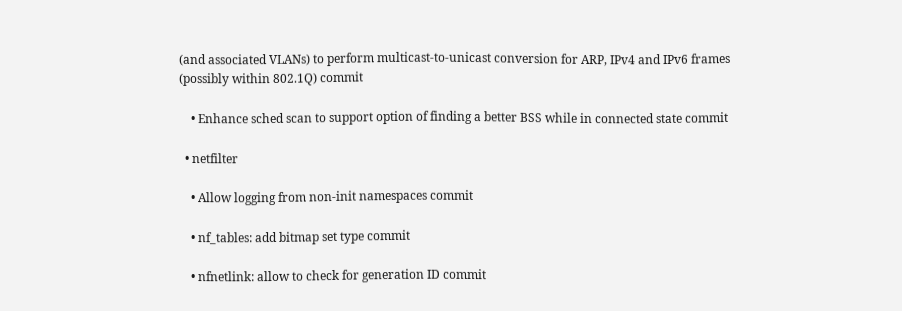(and associated VLANs) to perform multicast-to-unicast conversion for ARP, IPv4 and IPv6 frames (possibly within 802.1Q) commit

    • Enhance sched scan to support option of finding a better BSS while in connected state commit

  • netfilter

    • Allow logging from non-init namespaces commit

    • nf_tables: add bitmap set type commit

    • nfnetlink: allow to check for generation ID commit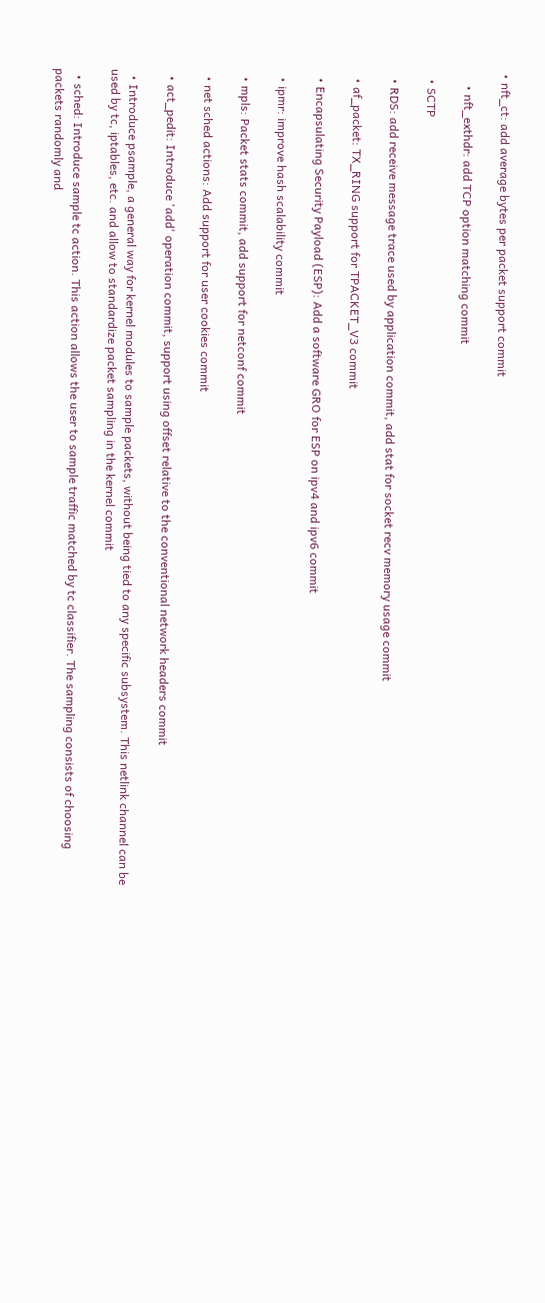• nft_ct: add average bytes per packet support commit

    • nft_exthdr: add TCP option matching commit

  • SCTP

  • RDS: add receive message trace used by application commit, add stat for socket recv memory usage commit

  • af_packet: TX_RING support for TPACKET_V3 commit

  • Encapsulating Security Payload (ESP): Add a software GRO for ESP on ipv4 and ipv6 commit

  • ipmr: improve hash scalability commit

  • mpls: Packet stats commit, add support for netconf commit

  • net sched actions: Add support for user cookies commit

  • act_pedit: Introduce 'add' operation commit, support using offset relative to the conventional network headers commit

  • Introduce psample, a general way for kernel modules to sample packets, without being tied to any specific subsystem. This netlink channel can be used by tc, iptables, etc. and allow to standardize packet sampling in the kernel commit

  • sched: Introduce sample tc action. This action allows the user to sample traffic matched by tc classifier. The sampling consists of choosing packets randomly and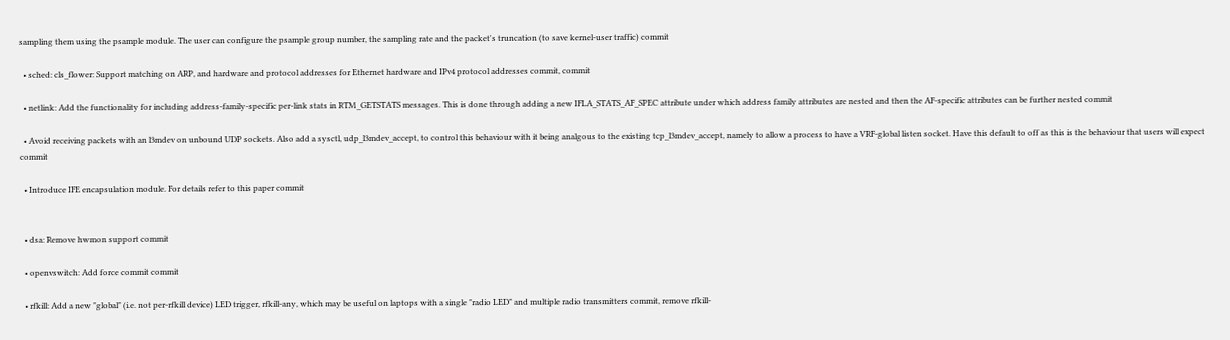sampling them using the psample module. The user can configure the psample group number, the sampling rate and the packet's truncation (to save kernel-user traffic) commit

  • sched: cls_flower: Support matching on ARP, and hardware and protocol addresses for Ethernet hardware and IPv4 protocol addresses commit, commit

  • netlink: Add the functionality for including address-family-specific per-link stats in RTM_GETSTATS messages. This is done through adding a new IFLA_STATS_AF_SPEC attribute under which address family attributes are nested and then the AF-specific attributes can be further nested commit

  • Avoid receiving packets with an l3mdev on unbound UDP sockets. Also add a sysctl, udp_l3mdev_accept, to control this behaviour with it being analgous to the existing tcp_l3mdev_accept, namely to allow a process to have a VRF-global listen socket. Have this default to off as this is the behaviour that users will expect commit

  • Introduce IFE encapsulation module. For details refer to this paper commit


  • dsa: Remove hwmon support commit

  • openvswitch: Add force commit commit

  • rfkill: Add a new "global" (i.e. not per-rfkill device) LED trigger, rfkill-any, which may be useful on laptops with a single "radio LED" and multiple radio transmitters commit, remove rfkill-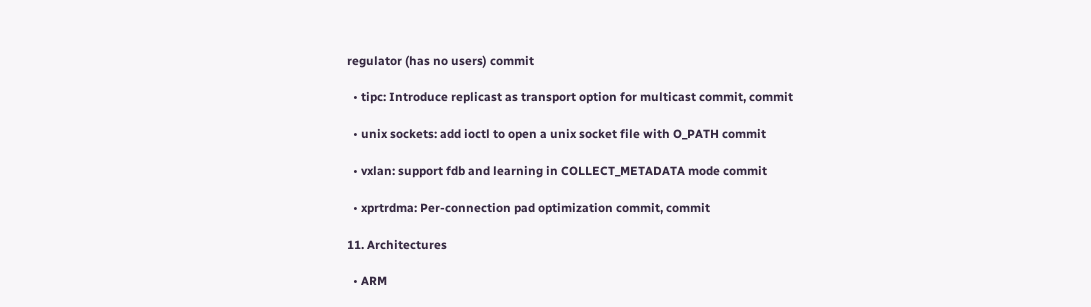regulator (has no users) commit

  • tipc: Introduce replicast as transport option for multicast commit, commit

  • unix sockets: add ioctl to open a unix socket file with O_PATH commit

  • vxlan: support fdb and learning in COLLECT_METADATA mode commit

  • xprtrdma: Per-connection pad optimization commit, commit

11. Architectures

  • ARM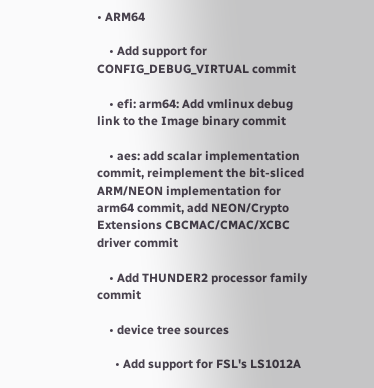• ARM64

    • Add support for CONFIG_DEBUG_VIRTUAL commit

    • efi: arm64: Add vmlinux debug link to the Image binary commit

    • aes: add scalar implementation commit, reimplement the bit-sliced ARM/NEON implementation for arm64 commit, add NEON/Crypto Extensions CBCMAC/CMAC/XCBC driver commit

    • Add THUNDER2 processor family commit

    • device tree sources

      • Add support for FSL's LS1012A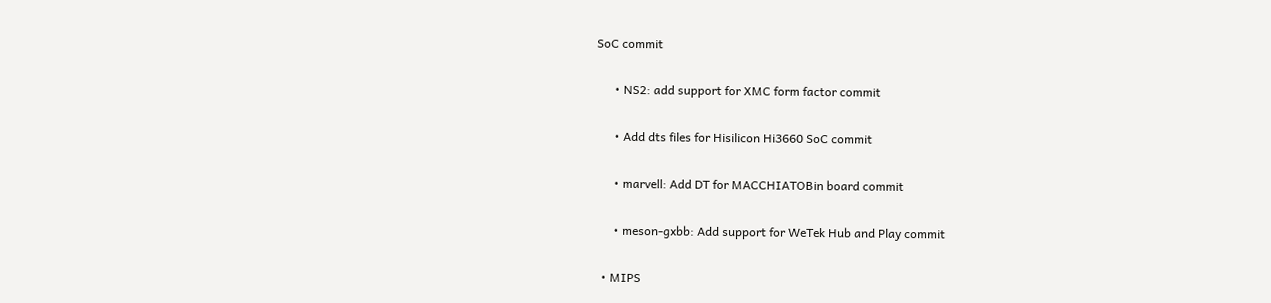SoC commit

      • NS2: add support for XMC form factor commit

      • Add dts files for Hisilicon Hi3660 SoC commit

      • marvell: Add DT for MACCHIATOBin board commit

      • meson-gxbb: Add support for WeTek Hub and Play commit

  • MIPS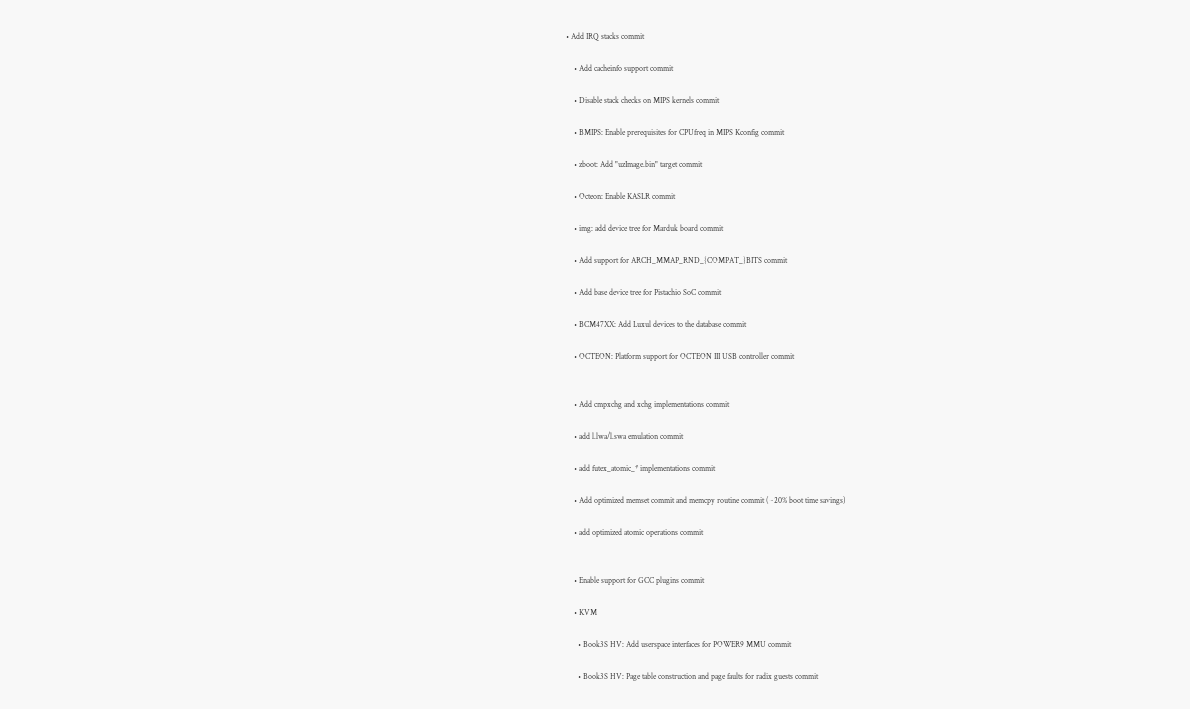• Add IRQ stacks commit

    • Add cacheinfo support commit

    • Disable stack checks on MIPS kernels commit

    • BMIPS: Enable prerequisites for CPUfreq in MIPS Kconfig commit

    • zboot: Add "uzImage.bin" target commit

    • Octeon: Enable KASLR commit

    • img: add device tree for Marduk board commit

    • Add support for ARCH_MMAP_RND_{COMPAT_}BITS commit

    • Add base device tree for Pistachio SoC commit

    • BCM47XX: Add Luxul devices to the database commit

    • OCTEON: Platform support for OCTEON III USB controller commit


    • Add cmpxchg and xchg implementations commit

    • add l.lwa/l.swa emulation commit

    • add futex_atomic_* implementations commit

    • Add optimized memset commit and memcpy routine commit (~20% boot time savings)

    • add optimized atomic operations commit


    • Enable support for GCC plugins commit

    • KVM

      • Book3S HV: Add userspace interfaces for POWER9 MMU commit

      • Book3S HV: Page table construction and page faults for radix guests commit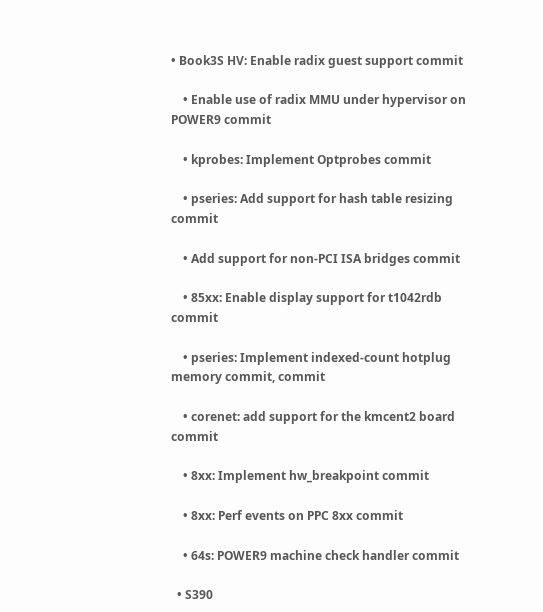• Book3S HV: Enable radix guest support commit

    • Enable use of radix MMU under hypervisor on POWER9 commit

    • kprobes: Implement Optprobes commit

    • pseries: Add support for hash table resizing commit

    • Add support for non-PCI ISA bridges commit

    • 85xx: Enable display support for t1042rdb commit

    • pseries: Implement indexed-count hotplug memory commit, commit

    • corenet: add support for the kmcent2 board commit

    • 8xx: Implement hw_breakpoint commit

    • 8xx: Perf events on PPC 8xx commit

    • 64s: POWER9 machine check handler commit

  • S390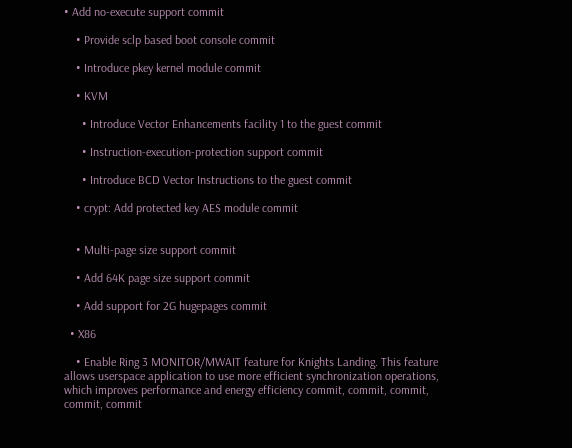• Add no-execute support commit

    • Provide sclp based boot console commit

    • Introduce pkey kernel module commit

    • KVM

      • Introduce Vector Enhancements facility 1 to the guest commit

      • Instruction-execution-protection support commit

      • Introduce BCD Vector Instructions to the guest commit

    • crypt: Add protected key AES module commit


    • Multi-page size support commit

    • Add 64K page size support commit

    • Add support for 2G hugepages commit

  • X86

    • Enable Ring 3 MONITOR/MWAIT feature for Knights Landing. This feature allows userspace application to use more efficient synchronization operations, which improves performance and energy efficiency commit, commit, commit, commit, commit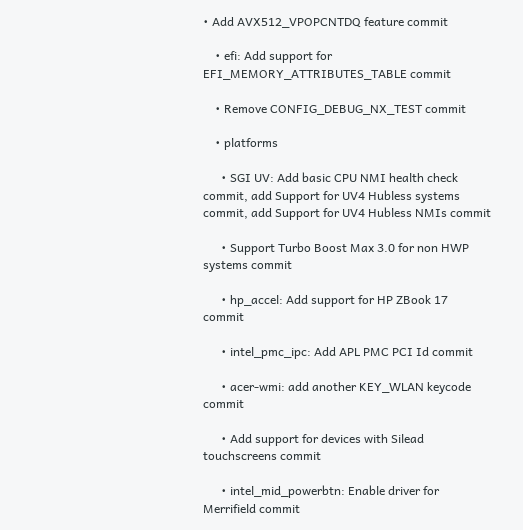• Add AVX512_VPOPCNTDQ feature commit

    • efi: Add support for EFI_MEMORY_ATTRIBUTES_TABLE commit

    • Remove CONFIG_DEBUG_NX_TEST commit

    • platforms

      • SGI UV: Add basic CPU NMI health check commit, add Support for UV4 Hubless systems commit, add Support for UV4 Hubless NMIs commit

      • Support Turbo Boost Max 3.0 for non HWP systems commit

      • hp_accel: Add support for HP ZBook 17 commit

      • intel_pmc_ipc: Add APL PMC PCI Id commit

      • acer-wmi: add another KEY_WLAN keycode commit

      • Add support for devices with Silead touchscreens commit

      • intel_mid_powerbtn: Enable driver for Merrifield commit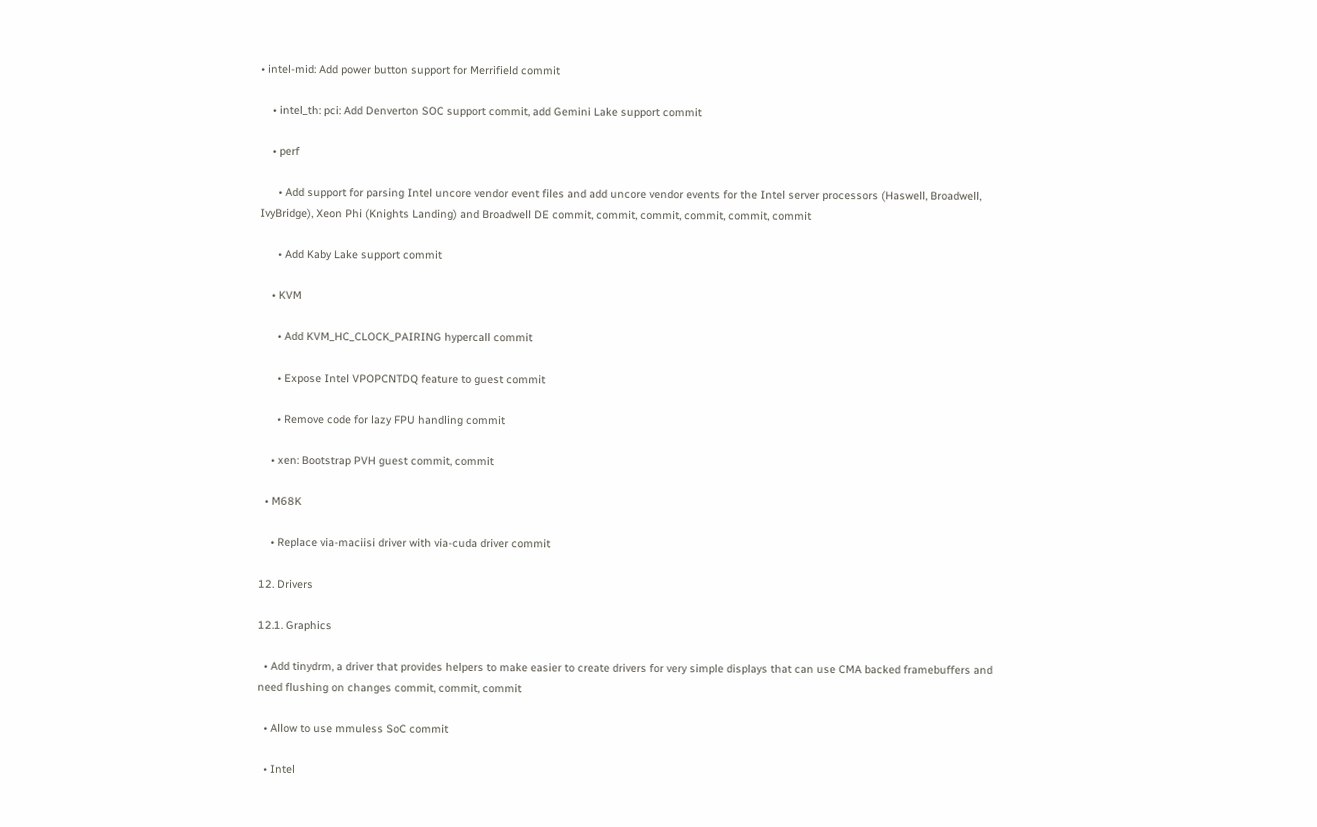• intel-mid: Add power button support for Merrifield commit

    • intel_th: pci: Add Denverton SOC support commit, add Gemini Lake support commit

    • perf

      • Add support for parsing Intel uncore vendor event files and add uncore vendor events for the Intel server processors (Haswell, Broadwell, IvyBridge), Xeon Phi (Knights Landing) and Broadwell DE commit, commit, commit, commit, commit, commit

      • Add Kaby Lake support commit

    • KVM

      • Add KVM_HC_CLOCK_PAIRING hypercall commit

      • Expose Intel VPOPCNTDQ feature to guest commit

      • Remove code for lazy FPU handling commit

    • xen: Bootstrap PVH guest commit, commit

  • M68K

    • Replace via-maciisi driver with via-cuda driver commit

12. Drivers

12.1. Graphics

  • Add tinydrm, a driver that provides helpers to make easier to create drivers for very simple displays that can use CMA backed framebuffers and need flushing on changes commit, commit, commit

  • Allow to use mmuless SoC commit

  • Intel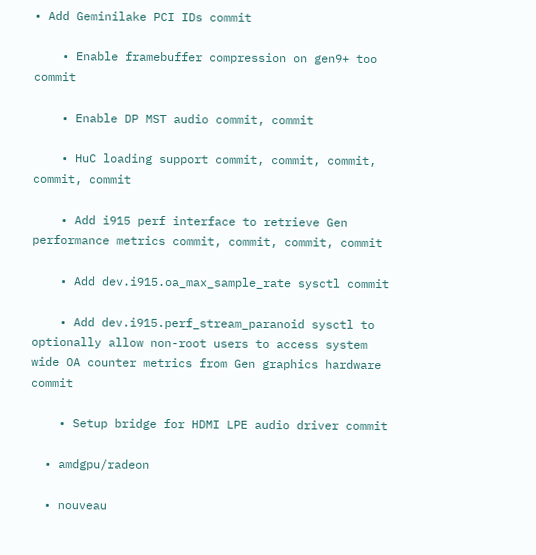• Add Geminilake PCI IDs commit

    • Enable framebuffer compression on gen9+ too commit

    • Enable DP MST audio commit, commit

    • HuC loading support commit, commit, commit, commit, commit

    • Add i915 perf interface to retrieve Gen performance metrics commit, commit, commit, commit

    • Add dev.i915.oa_max_sample_rate sysctl commit

    • Add dev.i915.perf_stream_paranoid sysctl to optionally allow non-root users to access system wide OA counter metrics from Gen graphics hardware commit

    • Setup bridge for HDMI LPE audio driver commit

  • amdgpu/radeon

  • nouveau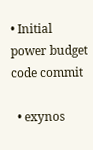• Initial power budget code commit

  • exynos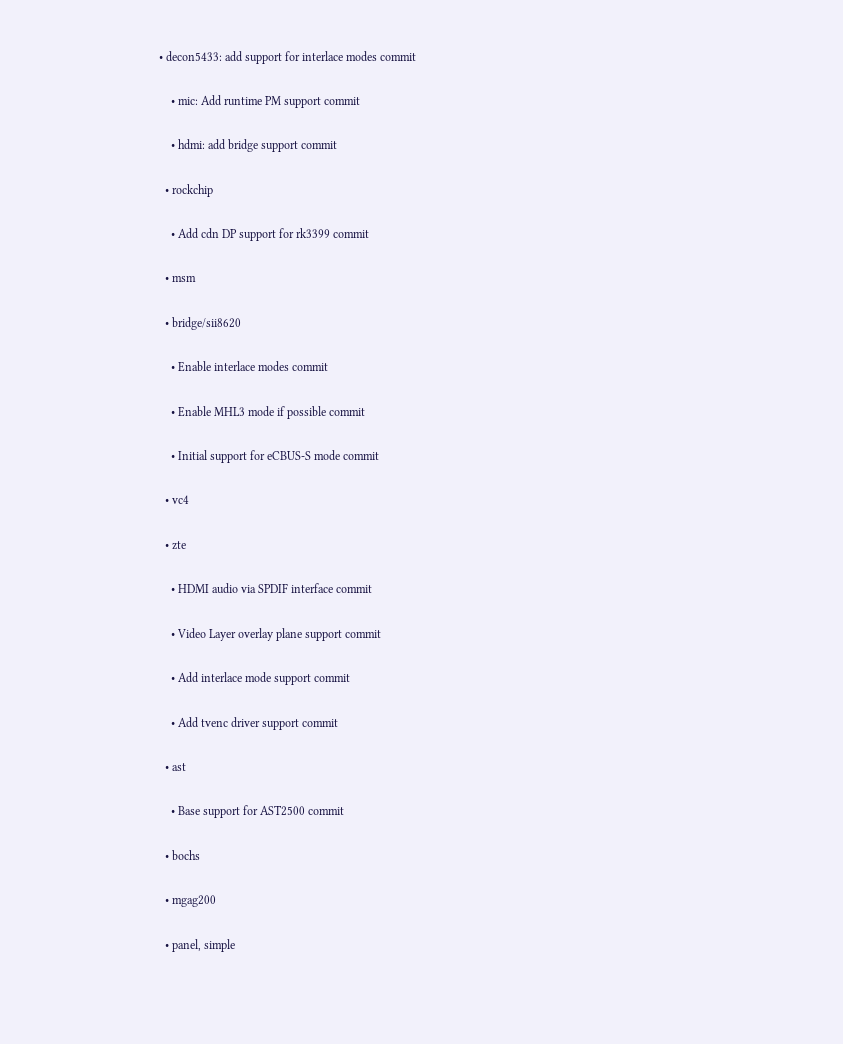• decon5433: add support for interlace modes commit

    • mic: Add runtime PM support commit

    • hdmi: add bridge support commit

  • rockchip

    • Add cdn DP support for rk3399 commit

  • msm

  • bridge/sii8620

    • Enable interlace modes commit

    • Enable MHL3 mode if possible commit

    • Initial support for eCBUS-S mode commit

  • vc4

  • zte

    • HDMI audio via SPDIF interface commit

    • Video Layer overlay plane support commit

    • Add interlace mode support commit

    • Add tvenc driver support commit

  • ast

    • Base support for AST2500 commit

  • bochs

  • mgag200

  • panel, simple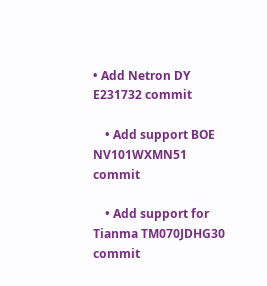• Add Netron DY E231732 commit

    • Add support BOE NV101WXMN51 commit

    • Add support for Tianma TM070JDHG30 commit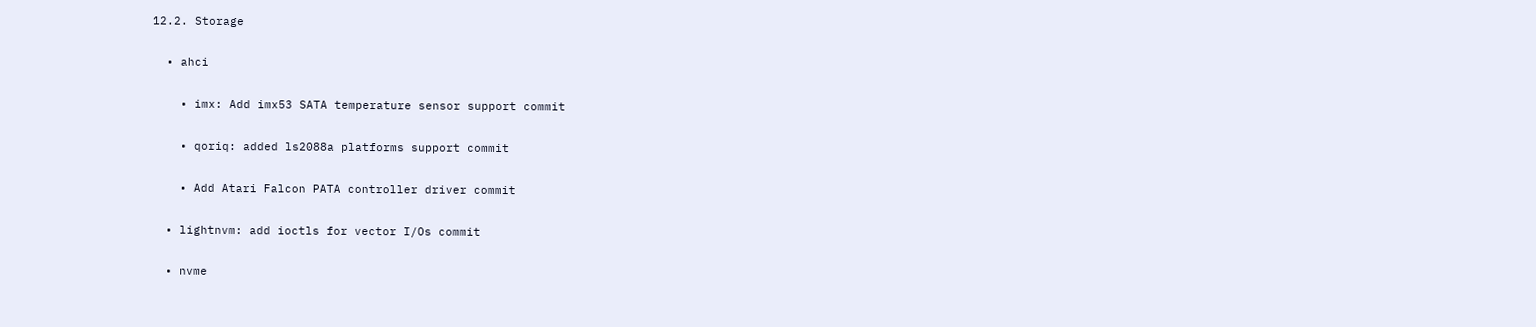12.2. Storage

  • ahci

    • imx: Add imx53 SATA temperature sensor support commit

    • qoriq: added ls2088a platforms support commit

    • Add Atari Falcon PATA controller driver commit

  • lightnvm: add ioctls for vector I/Os commit

  • nvme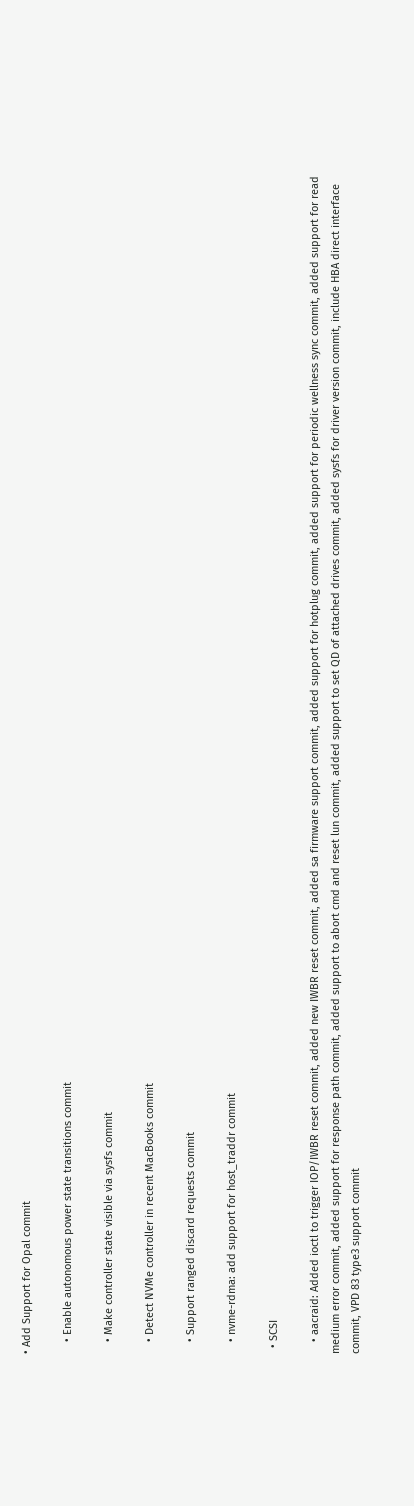• Add Support for Opal commit

    • Enable autonomous power state transitions commit

    • Make controller state visible via sysfs commit

    • Detect NVMe controller in recent MacBooks commit

    • Support ranged discard requests commit

    • nvme-rdma: add support for host_traddr commit

  • SCSI

    • aacraid: Added ioctl to trigger IOP/IWBR reset commit, added new IWBR reset commit, added sa firmware support commit, added support for hotplug commit, added support for periodic wellness sync commit, added support for read medium error commit, added support for response path commit, added support to abort cmd and reset lun commit, added support to set QD of attached drives commit, added sysfs for driver version commit, include HBA direct interface commit, VPD 83 type3 support commit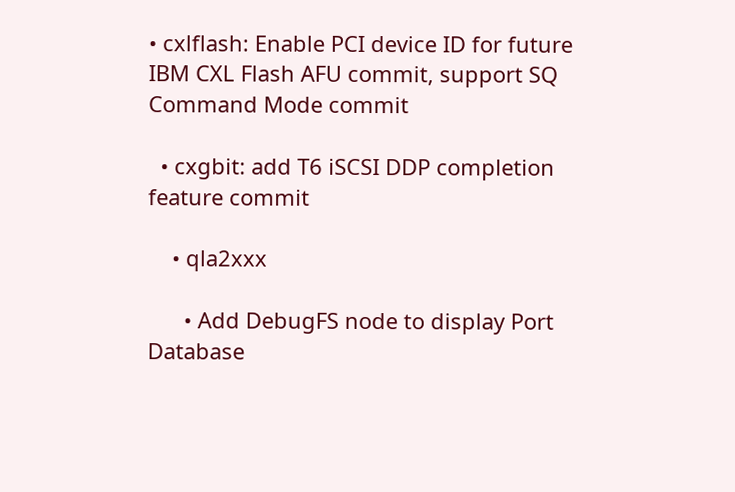• cxlflash: Enable PCI device ID for future IBM CXL Flash AFU commit, support SQ Command Mode commit

  • cxgbit: add T6 iSCSI DDP completion feature commit

    • qla2xxx

      • Add DebugFS node to display Port Database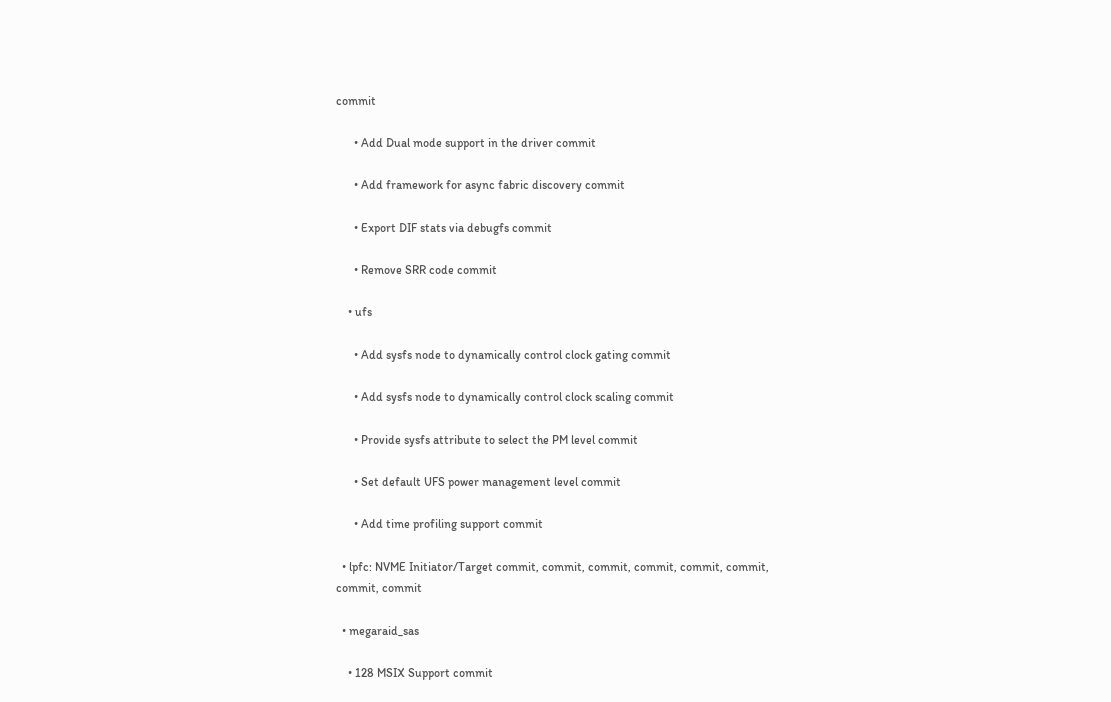commit

      • Add Dual mode support in the driver commit

      • Add framework for async fabric discovery commit

      • Export DIF stats via debugfs commit

      • Remove SRR code commit

    • ufs

      • Add sysfs node to dynamically control clock gating commit

      • Add sysfs node to dynamically control clock scaling commit

      • Provide sysfs attribute to select the PM level commit

      • Set default UFS power management level commit

      • Add time profiling support commit

  • lpfc: NVME Initiator/Target commit, commit, commit, commit, commit, commit, commit, commit

  • megaraid_sas

    • 128 MSIX Support commit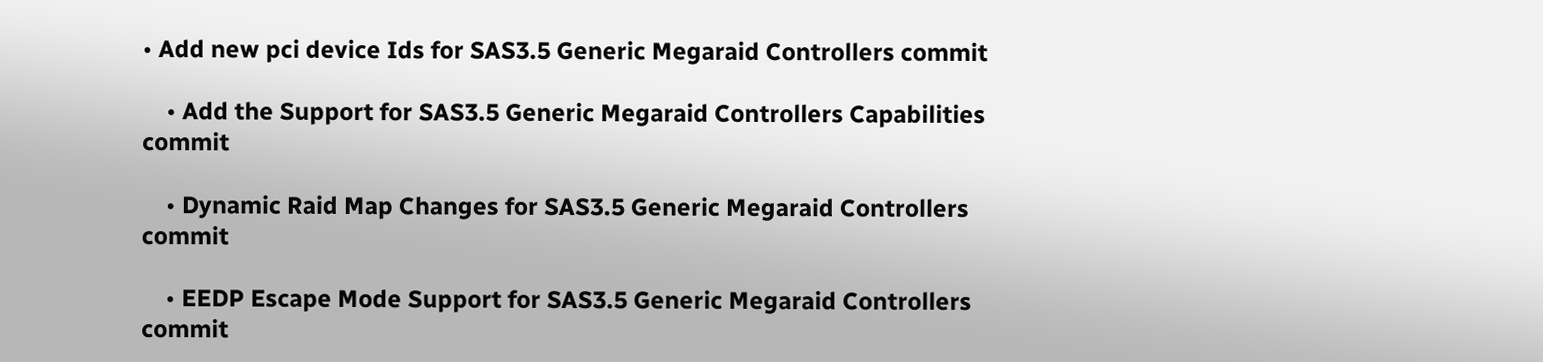• Add new pci device Ids for SAS3.5 Generic Megaraid Controllers commit

    • Add the Support for SAS3.5 Generic Megaraid Controllers Capabilities commit

    • Dynamic Raid Map Changes for SAS3.5 Generic Megaraid Controllers commit

    • EEDP Escape Mode Support for SAS3.5 Generic Megaraid Controllers commit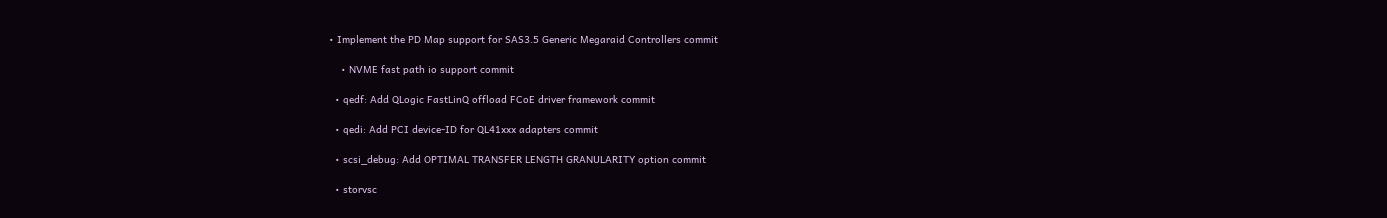• Implement the PD Map support for SAS3.5 Generic Megaraid Controllers commit

    • NVME fast path io support commit

  • qedf: Add QLogic FastLinQ offload FCoE driver framework commit

  • qedi: Add PCI device-ID for QL41xxx adapters commit

  • scsi_debug: Add OPTIMAL TRANSFER LENGTH GRANULARITY option commit

  • storvsc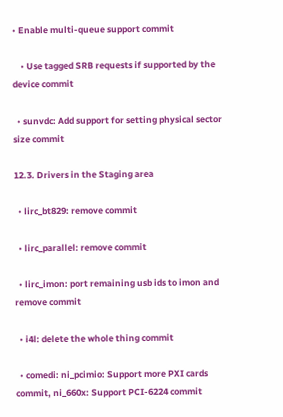• Enable multi-queue support commit

    • Use tagged SRB requests if supported by the device commit

  • sunvdc: Add support for setting physical sector size commit

12.3. Drivers in the Staging area

  • lirc_bt829: remove commit

  • lirc_parallel: remove commit

  • lirc_imon: port remaining usb ids to imon and remove commit

  • i4l: delete the whole thing commit

  • comedi: ni_pcimio: Support more PXI cards commit, ni_660x: Support PCI-6224 commit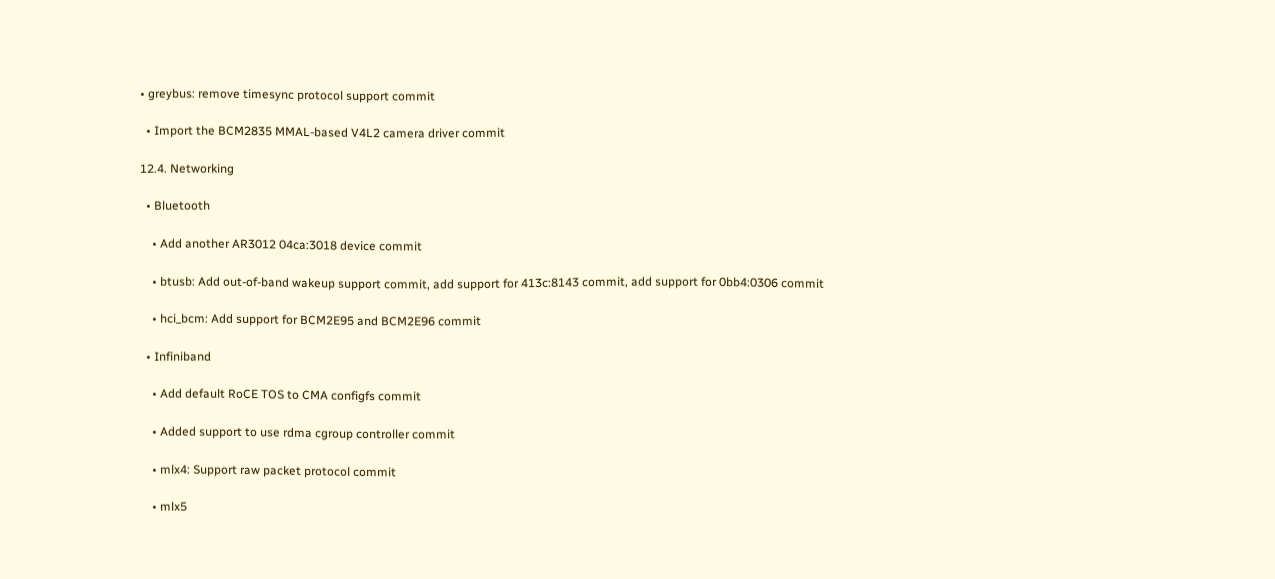• greybus: remove timesync protocol support commit

  • Import the BCM2835 MMAL-based V4L2 camera driver commit

12.4. Networking

  • Bluetooth

    • Add another AR3012 04ca:3018 device commit

    • btusb: Add out-of-band wakeup support commit, add support for 413c:8143 commit, add support for 0bb4:0306 commit

    • hci_bcm: Add support for BCM2E95 and BCM2E96 commit

  • Infiniband

    • Add default RoCE TOS to CMA configfs commit

    • Added support to use rdma cgroup controller commit

    • mlx4: Support raw packet protocol commit

    • mlx5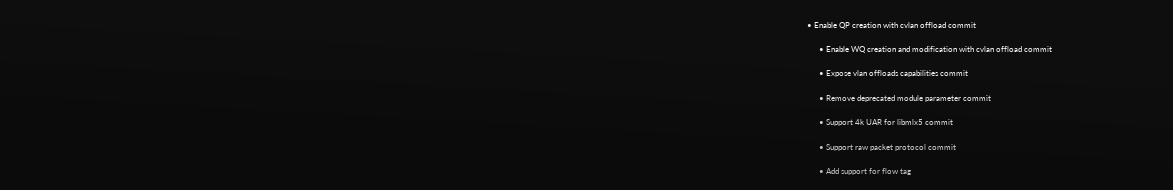• Enable QP creation with cvlan offload commit

      • Enable WQ creation and modification with cvlan offload commit

      • Expose vlan offloads capabilities commit

      • Remove deprecated module parameter commit

      • Support 4k UAR for libmlx5 commit

      • Support raw packet protocol commit

      • Add support for flow tag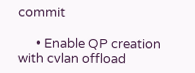commit

      • Enable QP creation with cvlan offload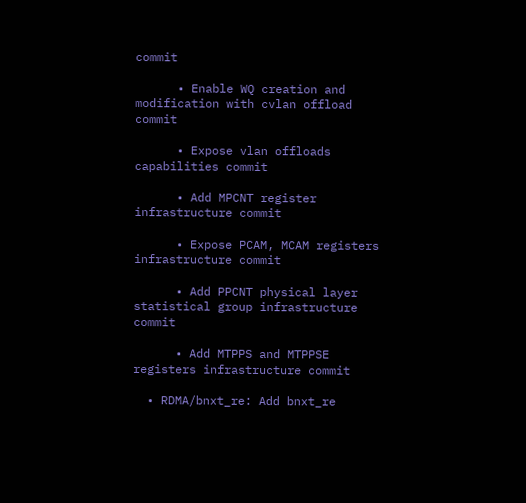commit

      • Enable WQ creation and modification with cvlan offload commit

      • Expose vlan offloads capabilities commit

      • Add MPCNT register infrastructure commit

      • Expose PCAM, MCAM registers infrastructure commit

      • Add PPCNT physical layer statistical group infrastructure commit

      • Add MTPPS and MTPPSE registers infrastructure commit

  • RDMA/bnxt_re: Add bnxt_re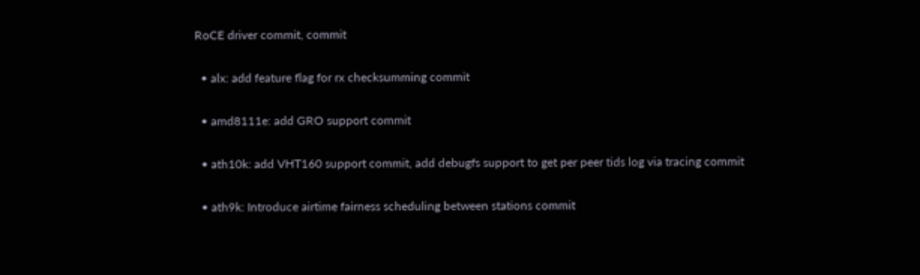RoCE driver commit, commit

  • alx: add feature flag for rx checksumming commit

  • amd8111e: add GRO support commit

  • ath10k: add VHT160 support commit, add debugfs support to get per peer tids log via tracing commit

  • ath9k: Introduce airtime fairness scheduling between stations commit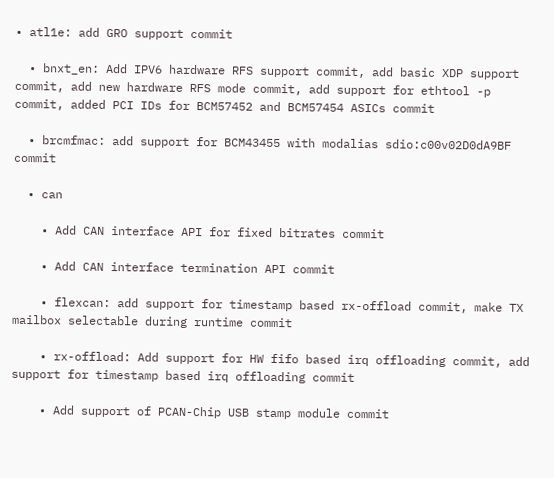• atl1e: add GRO support commit

  • bnxt_en: Add IPV6 hardware RFS support commit, add basic XDP support commit, add new hardware RFS mode commit, add support for ethtool -p commit, added PCI IDs for BCM57452 and BCM57454 ASICs commit

  • brcmfmac: add support for BCM43455 with modalias sdio:c00v02D0dA9BF commit

  • can

    • Add CAN interface API for fixed bitrates commit

    • Add CAN interface termination API commit

    • flexcan: add support for timestamp based rx-offload commit, make TX mailbox selectable during runtime commit

    • rx-offload: Add support for HW fifo based irq offloading commit, add support for timestamp based irq offloading commit

    • Add support of PCAN-Chip USB stamp module commit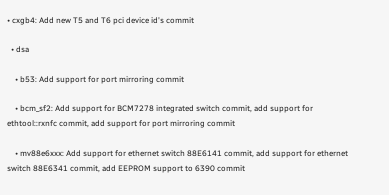• cxgb4: Add new T5 and T6 pci device id's commit

  • dsa

    • b53: Add support for port mirroring commit

    • bcm_sf2: Add support for BCM7278 integrated switch commit, add support for ethtool::rxnfc commit, add support for port mirroring commit

    • mv88e6xxx: Add support for ethernet switch 88E6141 commit, add support for ethernet switch 88E6341 commit, add EEPROM support to 6390 commit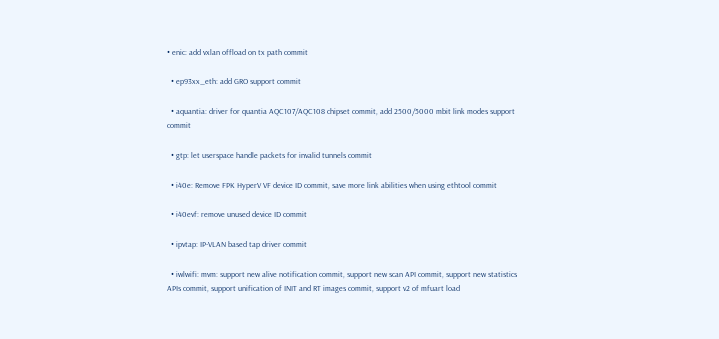• enic: add vxlan offload on tx path commit

  • ep93xx_eth: add GRO support commit

  • aquantia: driver for quantia AQC107/AQC108 chipset commit, add 2500/5000 mbit link modes support commit

  • gtp: let userspace handle packets for invalid tunnels commit

  • i40e: Remove FPK HyperV VF device ID commit, save more link abilities when using ethtool commit

  • i40evf: remove unused device ID commit

  • ipvtap: IP-VLAN based tap driver commit

  • iwlwifi: mvm: support new alive notification commit, support new scan API commit, support new statistics APIs commit, support unification of INIT and RT images commit, support v2 of mfuart load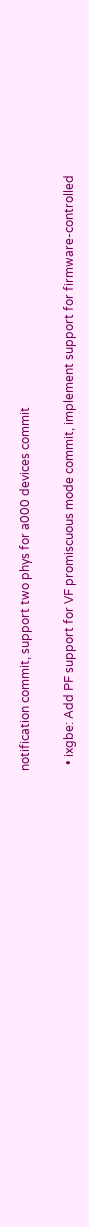notification commit, support two phys for a000 devices commit

  • ixgbe: Add PF support for VF promiscuous mode commit, implement support for firmware-controlled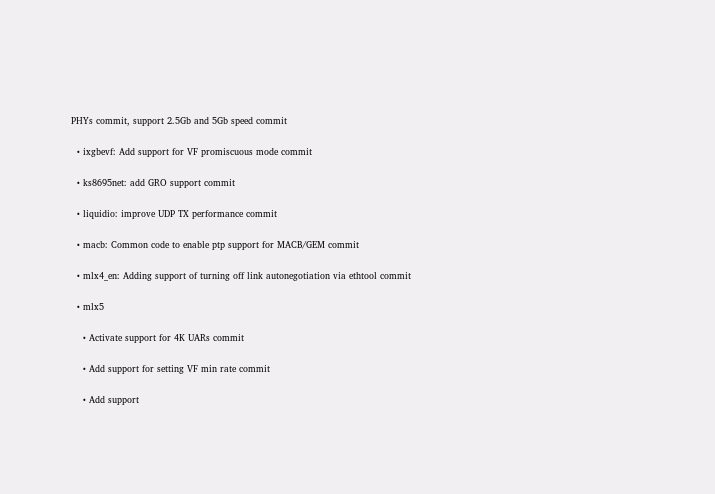PHYs commit, support 2.5Gb and 5Gb speed commit

  • ixgbevf: Add support for VF promiscuous mode commit

  • ks8695net: add GRO support commit

  • liquidio: improve UDP TX performance commit

  • macb: Common code to enable ptp support for MACB/GEM commit

  • mlx4_en: Adding support of turning off link autonegotiation via ethtool commit

  • mlx5

    • Activate support for 4K UARs commit

    • Add support for setting VF min rate commit

    • Add support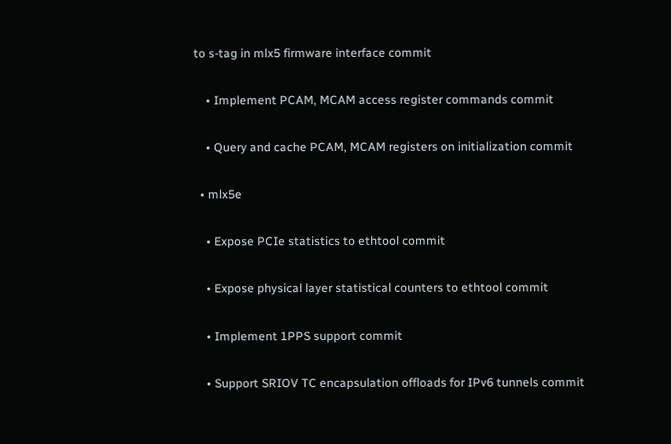to s-tag in mlx5 firmware interface commit

    • Implement PCAM, MCAM access register commands commit

    • Query and cache PCAM, MCAM registers on initialization commit

  • mlx5e

    • Expose PCIe statistics to ethtool commit

    • Expose physical layer statistical counters to ethtool commit

    • Implement 1PPS support commit

    • Support SRIOV TC encapsulation offloads for IPv6 tunnels commit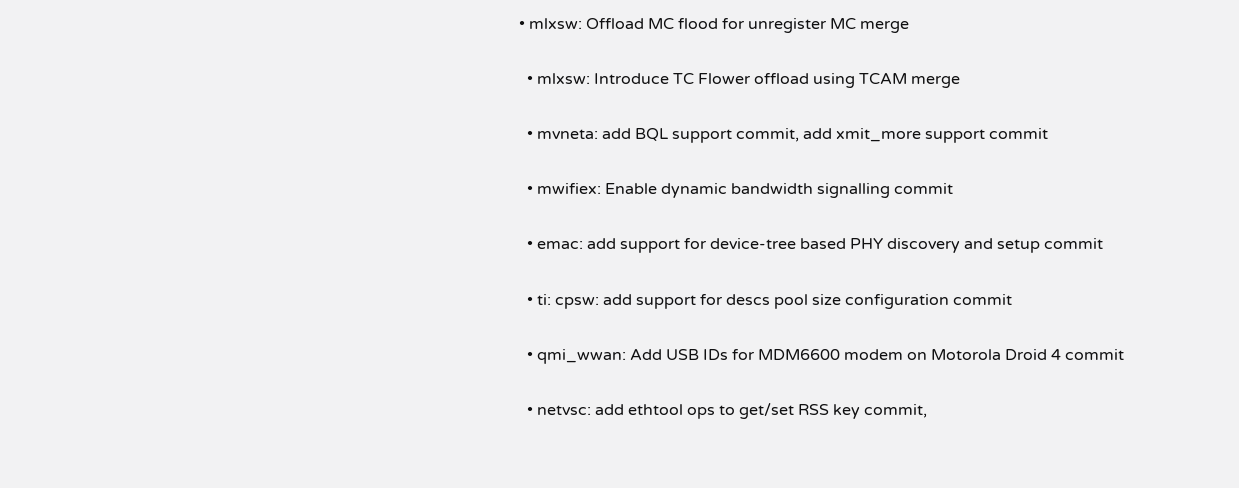• mlxsw: Offload MC flood for unregister MC merge

  • mlxsw: Introduce TC Flower offload using TCAM merge

  • mvneta: add BQL support commit, add xmit_more support commit

  • mwifiex: Enable dynamic bandwidth signalling commit

  • emac: add support for device-tree based PHY discovery and setup commit

  • ti: cpsw: add support for descs pool size configuration commit

  • qmi_wwan: Add USB IDs for MDM6600 modem on Motorola Droid 4 commit

  • netvsc: add ethtool ops to get/set RSS key commit,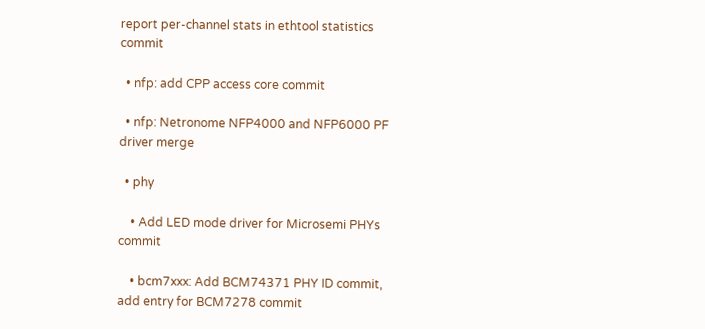report per-channel stats in ethtool statistics commit

  • nfp: add CPP access core commit

  • nfp: Netronome NFP4000 and NFP6000 PF driver merge

  • phy

    • Add LED mode driver for Microsemi PHYs commit

    • bcm7xxx: Add BCM74371 PHY ID commit, add entry for BCM7278 commit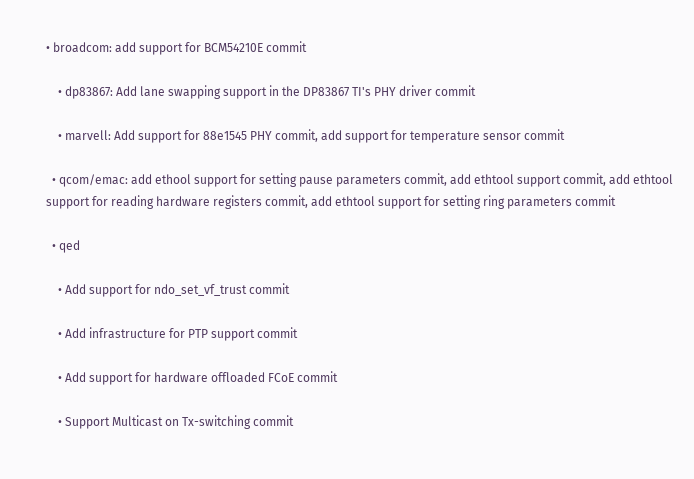• broadcom: add support for BCM54210E commit

    • dp83867: Add lane swapping support in the DP83867 TI's PHY driver commit

    • marvell: Add support for 88e1545 PHY commit, add support for temperature sensor commit

  • qcom/emac: add ethool support for setting pause parameters commit, add ethtool support commit, add ethtool support for reading hardware registers commit, add ethtool support for setting ring parameters commit

  • qed

    • Add support for ndo_set_vf_trust commit

    • Add infrastructure for PTP support commit

    • Add support for hardware offloaded FCoE commit

    • Support Multicast on Tx-switching commit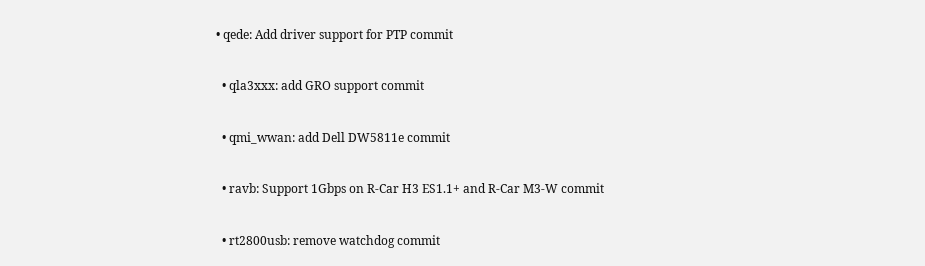• qede: Add driver support for PTP commit

  • qla3xxx: add GRO support commit

  • qmi_wwan: add Dell DW5811e commit

  • ravb: Support 1Gbps on R-Car H3 ES1.1+ and R-Car M3-W commit

  • rt2800usb: remove watchdog commit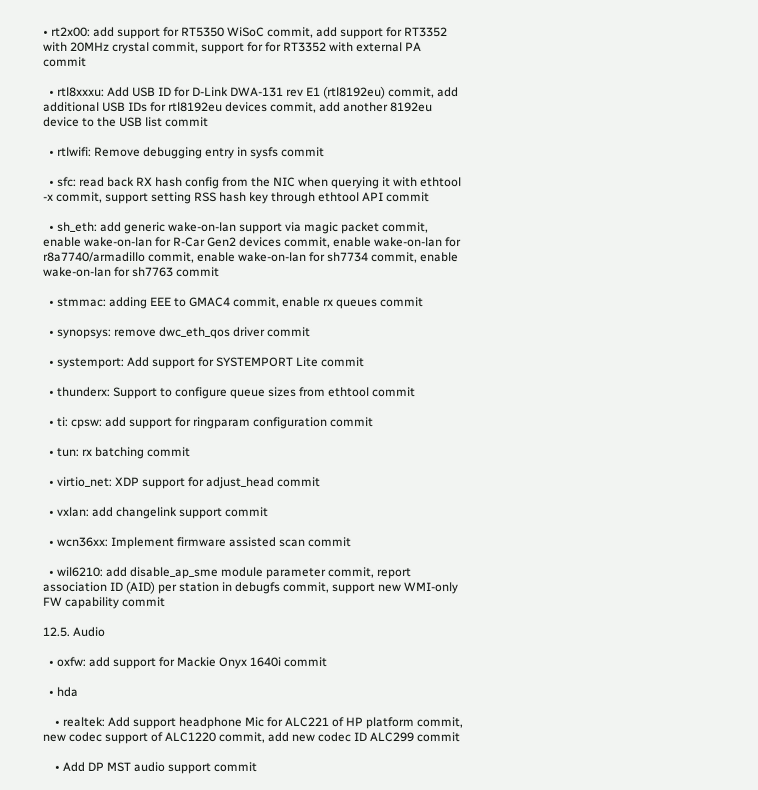• rt2x00: add support for RT5350 WiSoC commit, add support for RT3352 with 20MHz crystal commit, support for for RT3352 with external PA commit

  • rtl8xxxu: Add USB ID for D-Link DWA-131 rev E1 (rtl8192eu) commit, add additional USB IDs for rtl8192eu devices commit, add another 8192eu device to the USB list commit

  • rtlwifi: Remove debugging entry in sysfs commit

  • sfc: read back RX hash config from the NIC when querying it with ethtool -x commit, support setting RSS hash key through ethtool API commit

  • sh_eth: add generic wake-on-lan support via magic packet commit, enable wake-on-lan for R-Car Gen2 devices commit, enable wake-on-lan for r8a7740/armadillo commit, enable wake-on-lan for sh7734 commit, enable wake-on-lan for sh7763 commit

  • stmmac: adding EEE to GMAC4 commit, enable rx queues commit

  • synopsys: remove dwc_eth_qos driver commit

  • systemport: Add support for SYSTEMPORT Lite commit

  • thunderx: Support to configure queue sizes from ethtool commit

  • ti: cpsw: add support for ringparam configuration commit

  • tun: rx batching commit

  • virtio_net: XDP support for adjust_head commit

  • vxlan: add changelink support commit

  • wcn36xx: Implement firmware assisted scan commit

  • wil6210: add disable_ap_sme module parameter commit, report association ID (AID) per station in debugfs commit, support new WMI-only FW capability commit

12.5. Audio

  • oxfw: add support for Mackie Onyx 1640i commit

  • hda

    • realtek: Add support headphone Mic for ALC221 of HP platform commit, new codec support of ALC1220 commit, add new codec ID ALC299 commit

    • Add DP MST audio support commit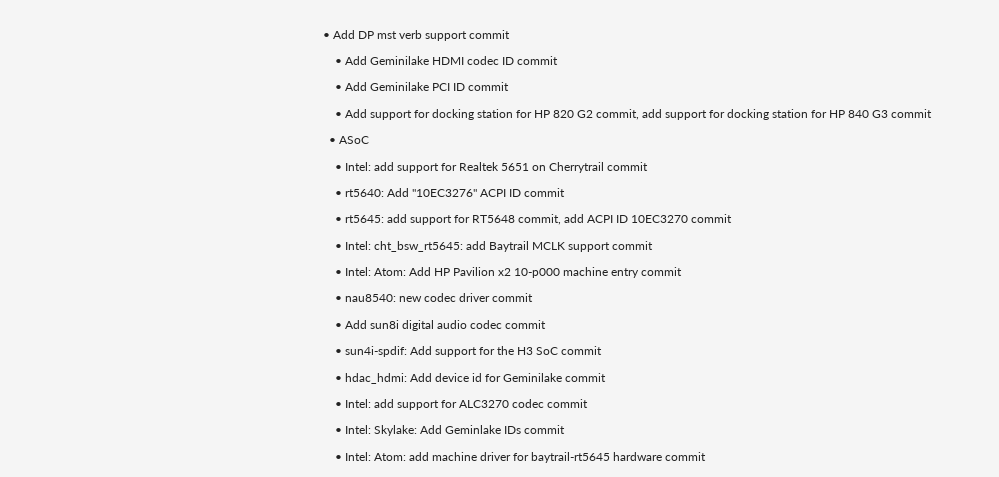• Add DP mst verb support commit

    • Add Geminilake HDMI codec ID commit

    • Add Geminilake PCI ID commit

    • Add support for docking station for HP 820 G2 commit, add support for docking station for HP 840 G3 commit

  • ASoC

    • Intel: add support for Realtek 5651 on Cherrytrail commit

    • rt5640: Add "10EC3276" ACPI ID commit

    • rt5645: add support for RT5648 commit, add ACPI ID 10EC3270 commit

    • Intel: cht_bsw_rt5645: add Baytrail MCLK support commit

    • Intel: Atom: Add HP Pavilion x2 10-p000 machine entry commit

    • nau8540: new codec driver commit

    • Add sun8i digital audio codec commit

    • sun4i-spdif: Add support for the H3 SoC commit

    • hdac_hdmi: Add device id for Geminilake commit

    • Intel: add support for ALC3270 codec commit

    • Intel: Skylake: Add Geminlake IDs commit

    • Intel: Atom: add machine driver for baytrail-rt5645 hardware commit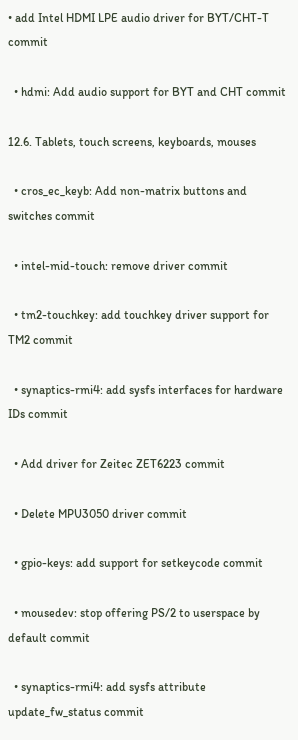• add Intel HDMI LPE audio driver for BYT/CHT-T commit

  • hdmi: Add audio support for BYT and CHT commit

12.6. Tablets, touch screens, keyboards, mouses

  • cros_ec_keyb: Add non-matrix buttons and switches commit

  • intel-mid-touch: remove driver commit

  • tm2-touchkey: add touchkey driver support for TM2 commit

  • synaptics-rmi4: add sysfs interfaces for hardware IDs commit

  • Add driver for Zeitec ZET6223 commit

  • Delete MPU3050 driver commit

  • gpio-keys: add support for setkeycode commit

  • mousedev: stop offering PS/2 to userspace by default commit

  • synaptics-rmi4: add sysfs attribute update_fw_status commit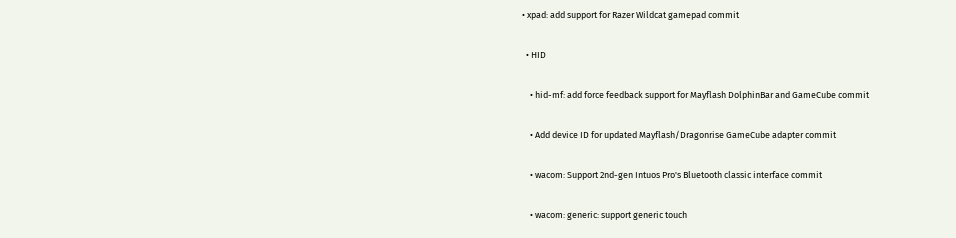• xpad: add support for Razer Wildcat gamepad commit

  • HID

    • hid-mf: add force feedback support for Mayflash DolphinBar and GameCube commit

    • Add device ID for updated Mayflash/Dragonrise GameCube adapter commit

    • wacom: Support 2nd-gen Intuos Pro's Bluetooth classic interface commit

    • wacom: generic: support generic touch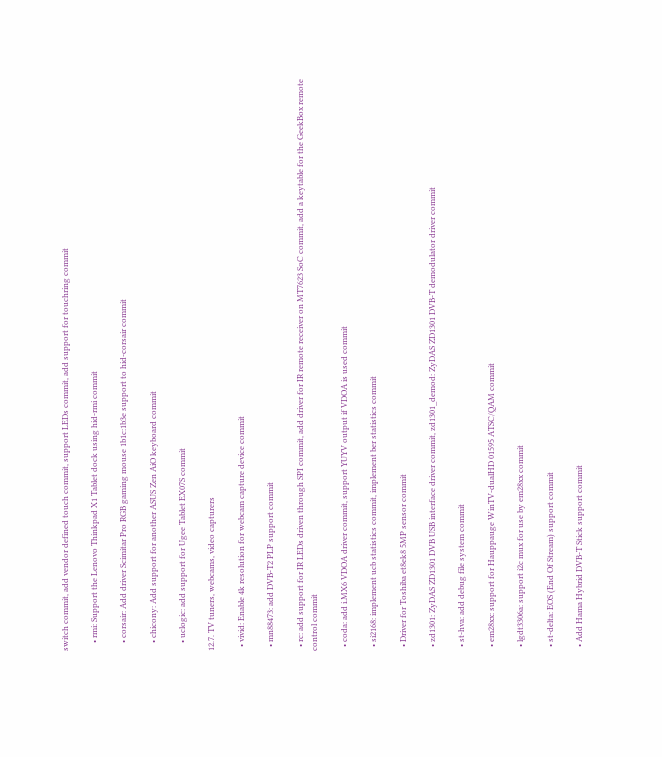switch commit, add vendor defined touch commit, support LEDs commit, add support for touchring commit

    • rmi: Support the Lenovo Thinkpad X1 Tablet dock using hid-rmi commit

    • corsair: Add driver Scimitar Pro RGB gaming mouse 1b1c:1b3e support to hid-corsair commit

    • chicony: Add support for another ASUS Zen AiO keyboard commit

    • uclogic: add support for Ugee Tablet EX07S commit

12.7. TV tuners, webcams, video capturers

  • vivid: Enable 4k resolution for webcam capture device commit

  • mn88473: add DVB-T2 PLP support commit

  • rc: add support for IR LEDs driven through SPI commit, add driver for IR remote receiver on MT7623 SoC commit, add a keytable for the GeekBox remote control commit

  • coda: add i.MX6 VDOA driver commit, support YUYV output if VDOA is used commit

  • si2168: implement ucb statistics commit, implement ber statistics commit

  • Driver for Toshiba et8ek8 5MP sensor commit

  • zd1301: ZyDAS ZD1301 DVB USB interface driver commit, zd1301_demod: ZyDAS ZD1301 DVB-T demodulator driver commit

  • st-hva: add debug file system commit

  • em28xx: support for Hauppauge WinTV-dualHD 01595 ATSC/QAM commit

  • lgdt3306a: support i2c mux for use by em28xx commit

  • st-delta: EOS (End Of Stream) support commit

  • Add Hama Hybrid DVB-T Stick support commit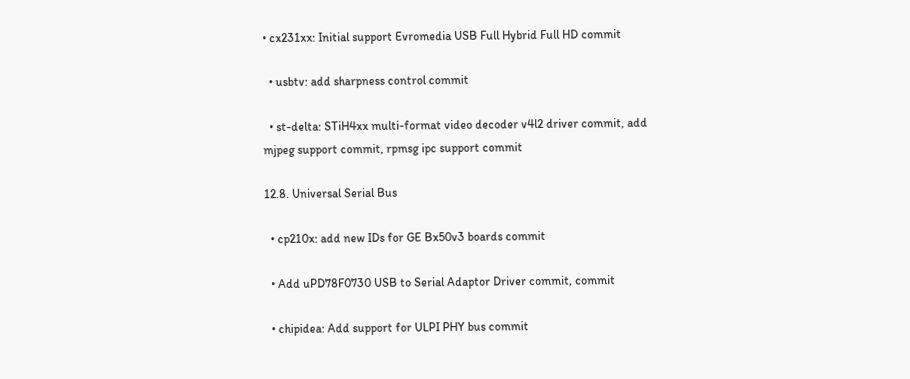• cx231xx: Initial support Evromedia USB Full Hybrid Full HD commit

  • usbtv: add sharpness control commit

  • st-delta: STiH4xx multi-format video decoder v4l2 driver commit, add mjpeg support commit, rpmsg ipc support commit

12.8. Universal Serial Bus

  • cp210x: add new IDs for GE Bx50v3 boards commit

  • Add uPD78F0730 USB to Serial Adaptor Driver commit, commit

  • chipidea: Add support for ULPI PHY bus commit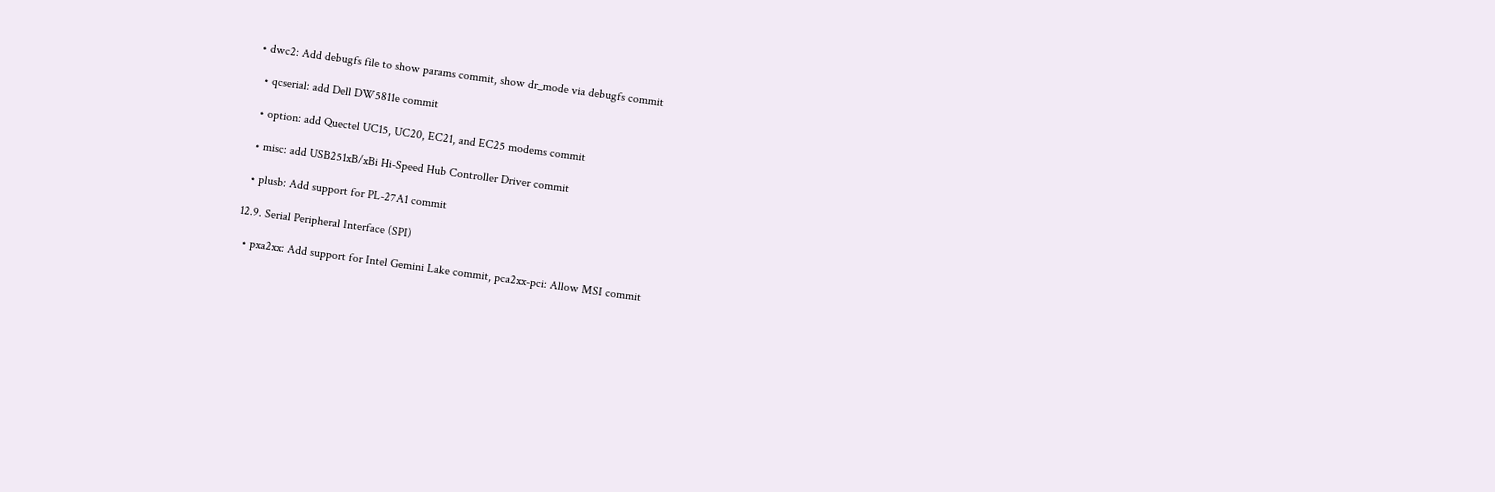• dwc2: Add debugfs file to show params commit, show dr_mode via debugfs commit

  • qcserial: add Dell DW5811e commit

  • option: add Quectel UC15, UC20, EC21, and EC25 modems commit

  • misc: add USB251xB/xBi Hi-Speed Hub Controller Driver commit

  • plusb: Add support for PL-27A1 commit

12.9. Serial Peripheral Interface (SPI)

  • pxa2xx: Add support for Intel Gemini Lake commit, pca2xx-pci: Allow MSI commit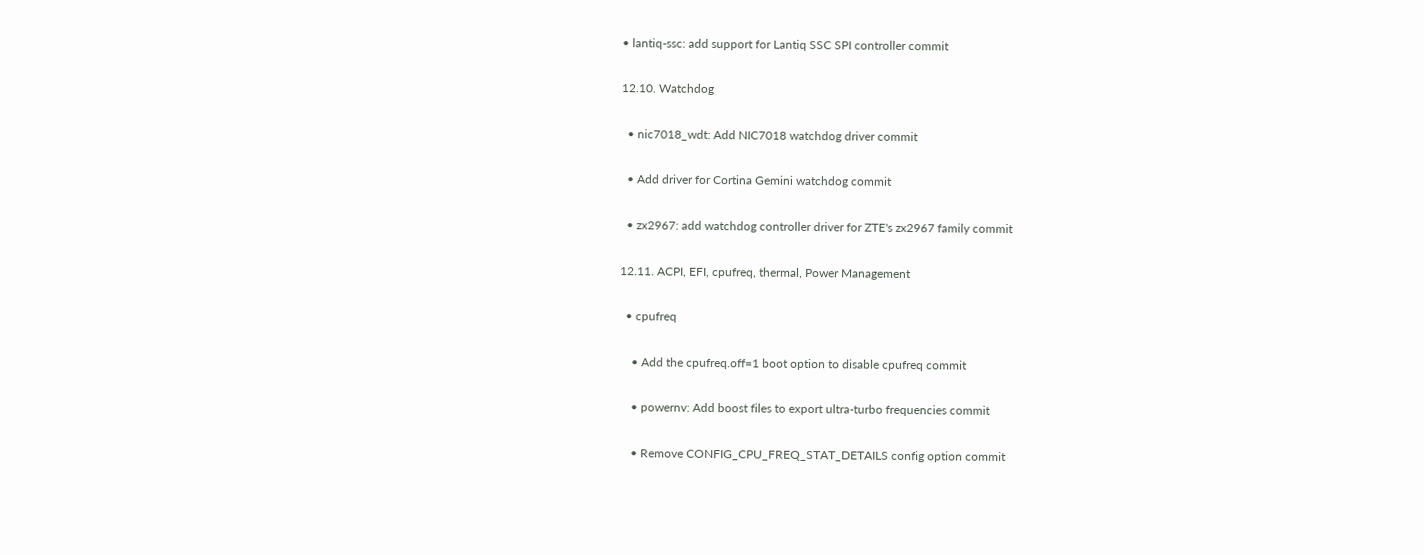• lantiq-ssc: add support for Lantiq SSC SPI controller commit

12.10. Watchdog

  • nic7018_wdt: Add NIC7018 watchdog driver commit

  • Add driver for Cortina Gemini watchdog commit

  • zx2967: add watchdog controller driver for ZTE's zx2967 family commit

12.11. ACPI, EFI, cpufreq, thermal, Power Management

  • cpufreq

    • Add the cpufreq.off=1 boot option to disable cpufreq commit

    • powernv: Add boost files to export ultra-turbo frequencies commit

    • Remove CONFIG_CPU_FREQ_STAT_DETAILS config option commit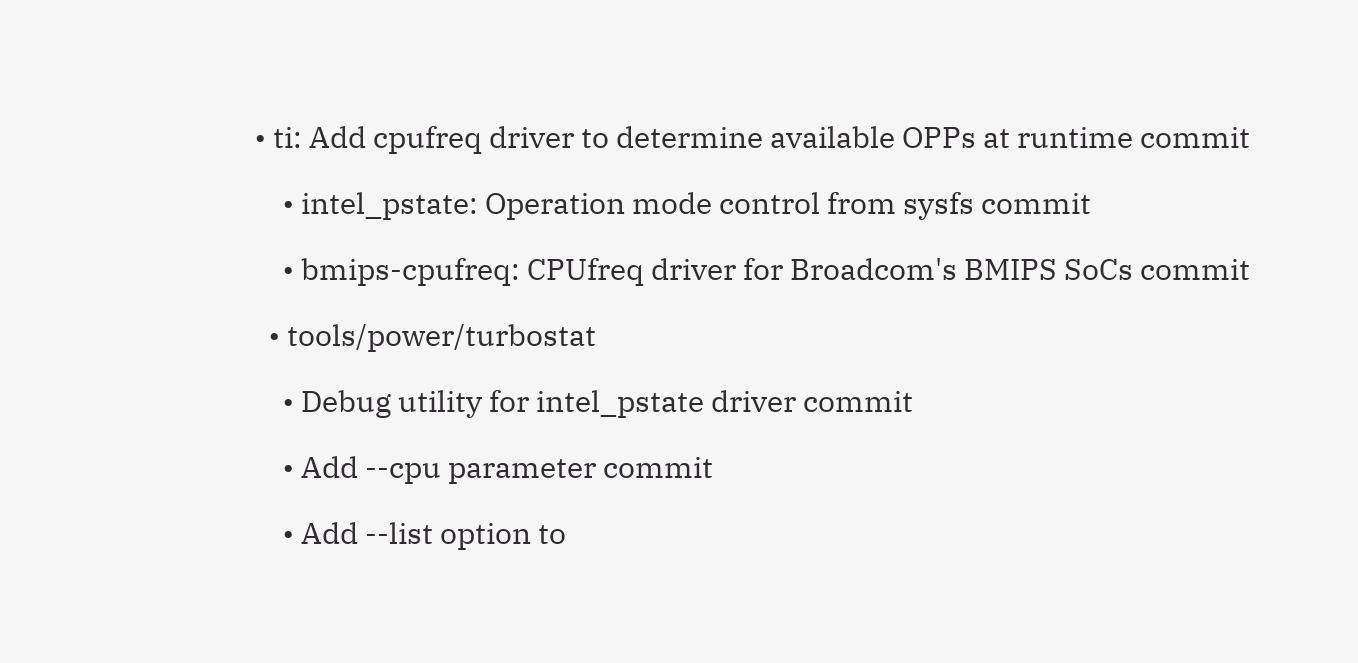• ti: Add cpufreq driver to determine available OPPs at runtime commit

    • intel_pstate: Operation mode control from sysfs commit

    • bmips-cpufreq: CPUfreq driver for Broadcom's BMIPS SoCs commit

  • tools/power/turbostat

    • Debug utility for intel_pstate driver commit

    • Add --cpu parameter commit

    • Add --list option to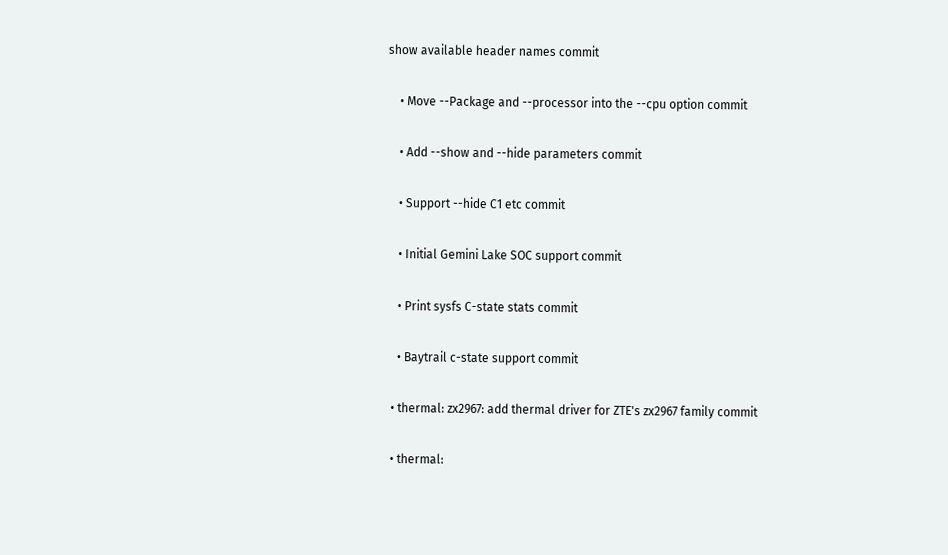show available header names commit

    • Move --Package and --processor into the --cpu option commit

    • Add --show and --hide parameters commit

    • Support --hide C1 etc commit

    • Initial Gemini Lake SOC support commit

    • Print sysfs C-state stats commit

    • Baytrail c-state support commit

  • thermal: zx2967: add thermal driver for ZTE's zx2967 family commit

  • thermal: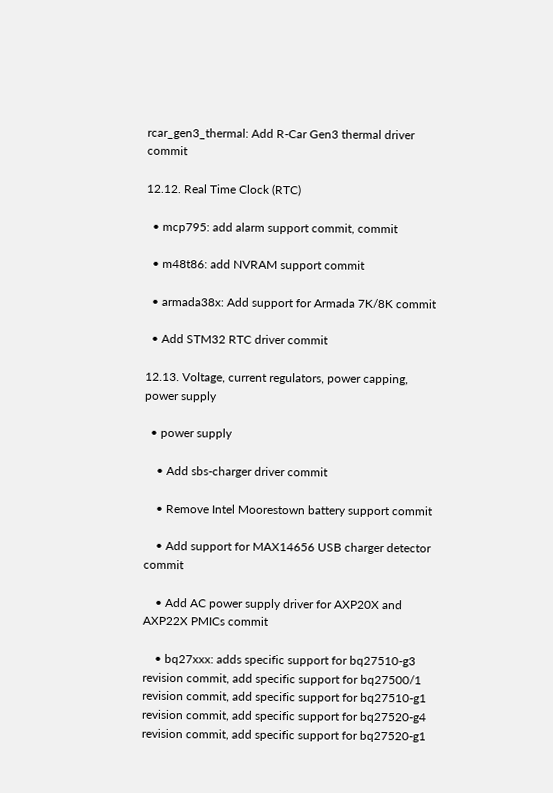rcar_gen3_thermal: Add R-Car Gen3 thermal driver commit

12.12. Real Time Clock (RTC)

  • mcp795: add alarm support commit, commit

  • m48t86: add NVRAM support commit

  • armada38x: Add support for Armada 7K/8K commit

  • Add STM32 RTC driver commit

12.13. Voltage, current regulators, power capping, power supply

  • power supply

    • Add sbs-charger driver commit

    • Remove Intel Moorestown battery support commit

    • Add support for MAX14656 USB charger detector commit

    • Add AC power supply driver for AXP20X and AXP22X PMICs commit

    • bq27xxx: adds specific support for bq27510-g3 revision commit, add specific support for bq27500/1 revision commit, add specific support for bq27510-g1 revision commit, add specific support for bq27520-g4 revision commit, add specific support for bq27520-g1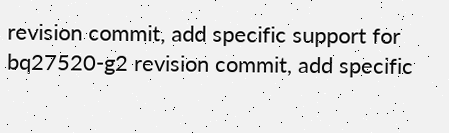revision commit, add specific support for bq27520-g2 revision commit, add specific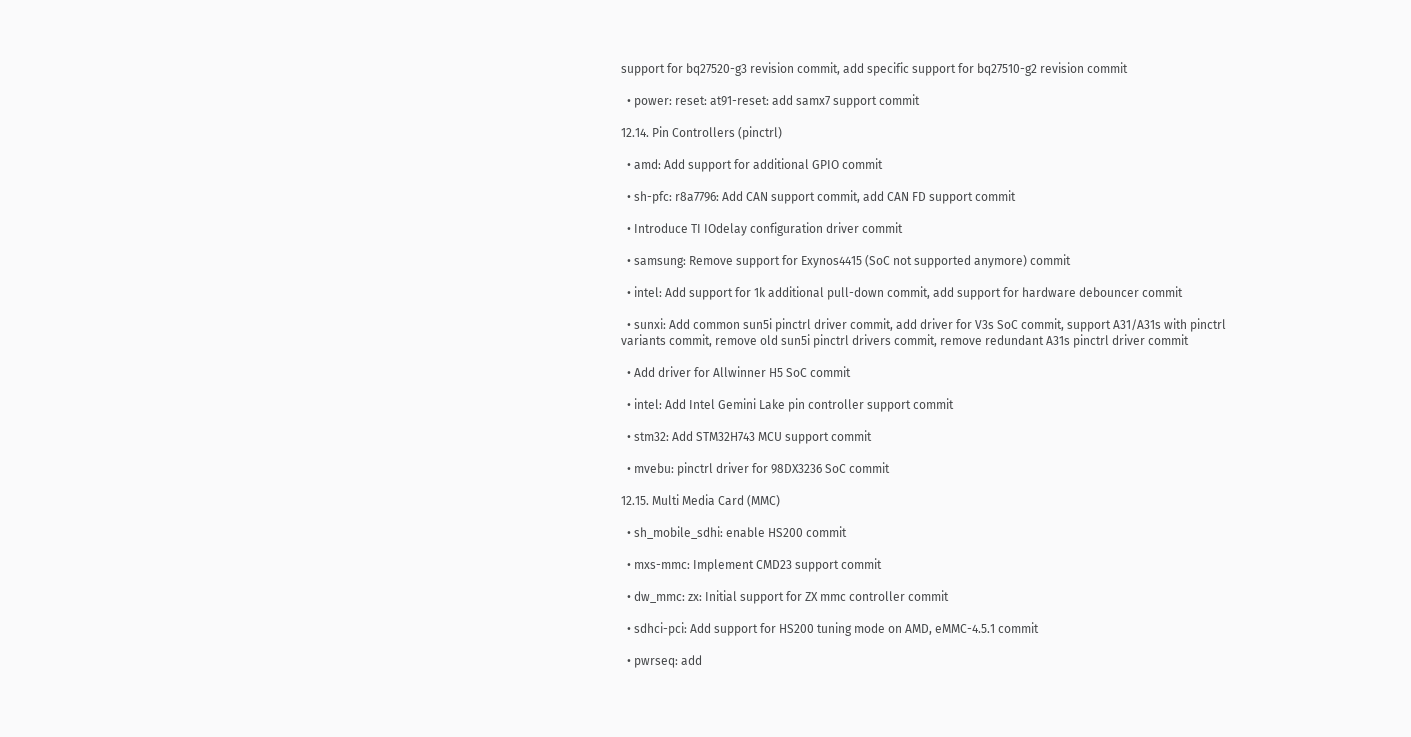support for bq27520-g3 revision commit, add specific support for bq27510-g2 revision commit

  • power: reset: at91-reset: add samx7 support commit

12.14. Pin Controllers (pinctrl)

  • amd: Add support for additional GPIO commit

  • sh-pfc: r8a7796: Add CAN support commit, add CAN FD support commit

  • Introduce TI IOdelay configuration driver commit

  • samsung: Remove support for Exynos4415 (SoC not supported anymore) commit

  • intel: Add support for 1k additional pull-down commit, add support for hardware debouncer commit

  • sunxi: Add common sun5i pinctrl driver commit, add driver for V3s SoC commit, support A31/A31s with pinctrl variants commit, remove old sun5i pinctrl drivers commit, remove redundant A31s pinctrl driver commit

  • Add driver for Allwinner H5 SoC commit

  • intel: Add Intel Gemini Lake pin controller support commit

  • stm32: Add STM32H743 MCU support commit

  • mvebu: pinctrl driver for 98DX3236 SoC commit

12.15. Multi Media Card (MMC)

  • sh_mobile_sdhi: enable HS200 commit

  • mxs-mmc: Implement CMD23 support commit

  • dw_mmc: zx: Initial support for ZX mmc controller commit

  • sdhci-pci: Add support for HS200 tuning mode on AMD, eMMC-4.5.1 commit

  • pwrseq: add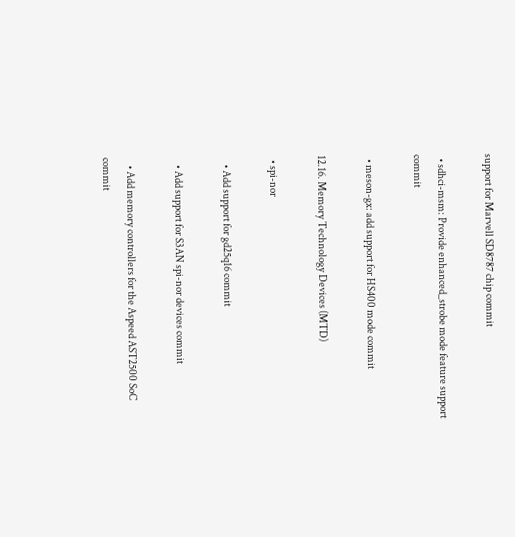support for Marvell SD8787 chip commit

  • sdhci-msm: Provide enhanced_strobe mode feature support commit

  • meson-gx: add support for HS400 mode commit

12.16. Memory Technology Devices (MTD)

  • spi-nor

    • Add support for gd25q16 commit

    • Add support for S3AN spi-nor devices commit

    • Add memory controllers for the Aspeed AST2500 SoC commit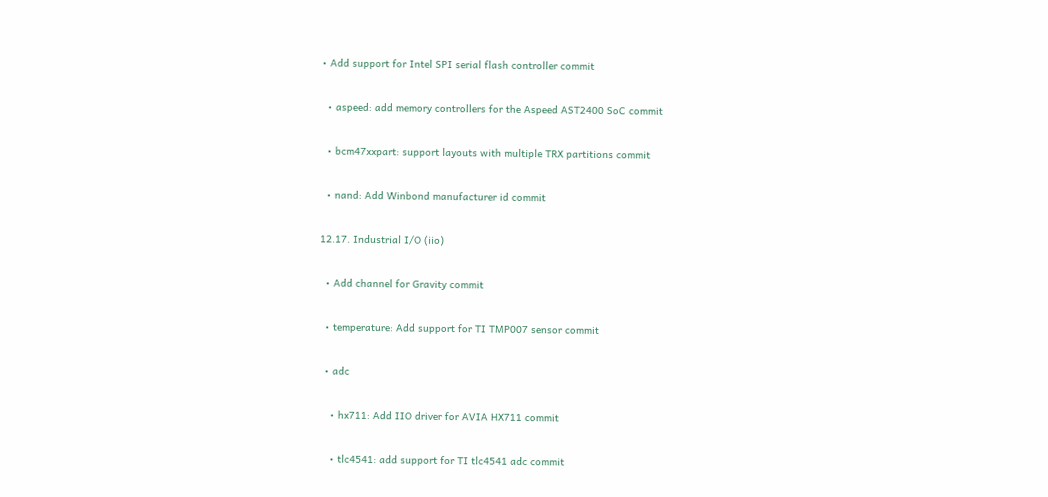• Add support for Intel SPI serial flash controller commit

  • aspeed: add memory controllers for the Aspeed AST2400 SoC commit

  • bcm47xxpart: support layouts with multiple TRX partitions commit

  • nand: Add Winbond manufacturer id commit

12.17. Industrial I/O (iio)

  • Add channel for Gravity commit

  • temperature: Add support for TI TMP007 sensor commit

  • adc

    • hx711: Add IIO driver for AVIA HX711 commit

    • tlc4541: add support for TI tlc4541 adc commit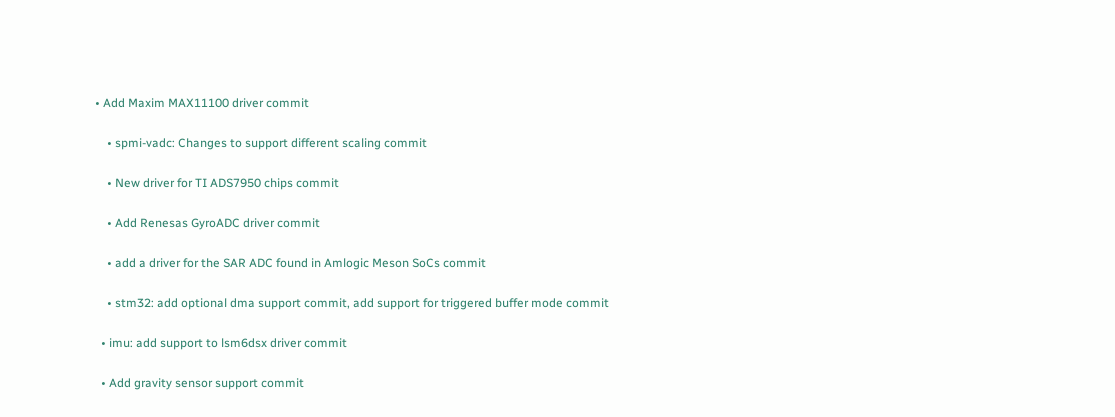• Add Maxim MAX11100 driver commit

    • spmi-vadc: Changes to support different scaling commit

    • New driver for TI ADS7950 chips commit

    • Add Renesas GyroADC driver commit

    • add a driver for the SAR ADC found in Amlogic Meson SoCs commit

    • stm32: add optional dma support commit, add support for triggered buffer mode commit

  • imu: add support to lsm6dsx driver commit

  • Add gravity sensor support commit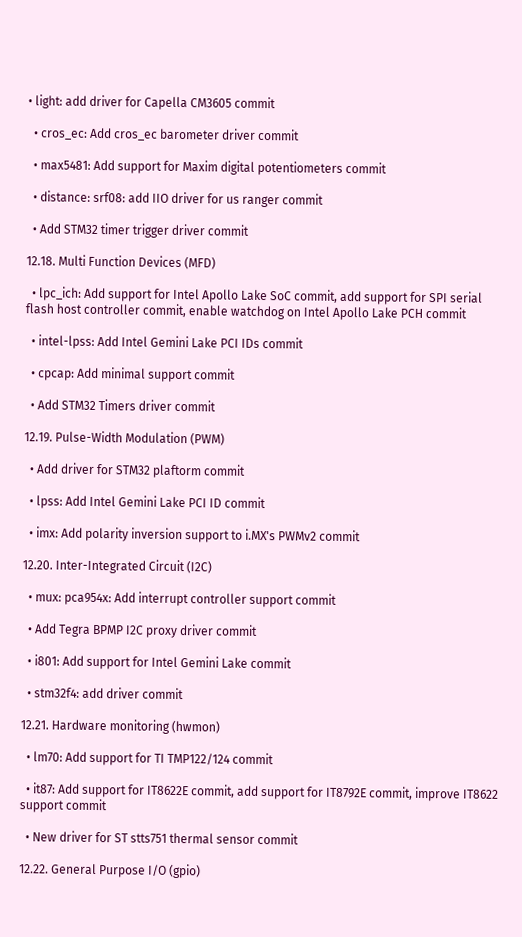• light: add driver for Capella CM3605 commit

  • cros_ec: Add cros_ec barometer driver commit

  • max5481: Add support for Maxim digital potentiometers commit

  • distance: srf08: add IIO driver for us ranger commit

  • Add STM32 timer trigger driver commit

12.18. Multi Function Devices (MFD)

  • lpc_ich: Add support for Intel Apollo Lake SoC commit, add support for SPI serial flash host controller commit, enable watchdog on Intel Apollo Lake PCH commit

  • intel-lpss: Add Intel Gemini Lake PCI IDs commit

  • cpcap: Add minimal support commit

  • Add STM32 Timers driver commit

12.19. Pulse-Width Modulation (PWM)

  • Add driver for STM32 plaftorm commit

  • lpss: Add Intel Gemini Lake PCI ID commit

  • imx: Add polarity inversion support to i.MX's PWMv2 commit

12.20. Inter-Integrated Circuit (I2C)

  • mux: pca954x: Add interrupt controller support commit

  • Add Tegra BPMP I2C proxy driver commit

  • i801: Add support for Intel Gemini Lake commit

  • stm32f4: add driver commit

12.21. Hardware monitoring (hwmon)

  • lm70: Add support for TI TMP122/124 commit

  • it87: Add support for IT8622E commit, add support for IT8792E commit, improve IT8622 support commit

  • New driver for ST stts751 thermal sensor commit

12.22. General Purpose I/O (gpio)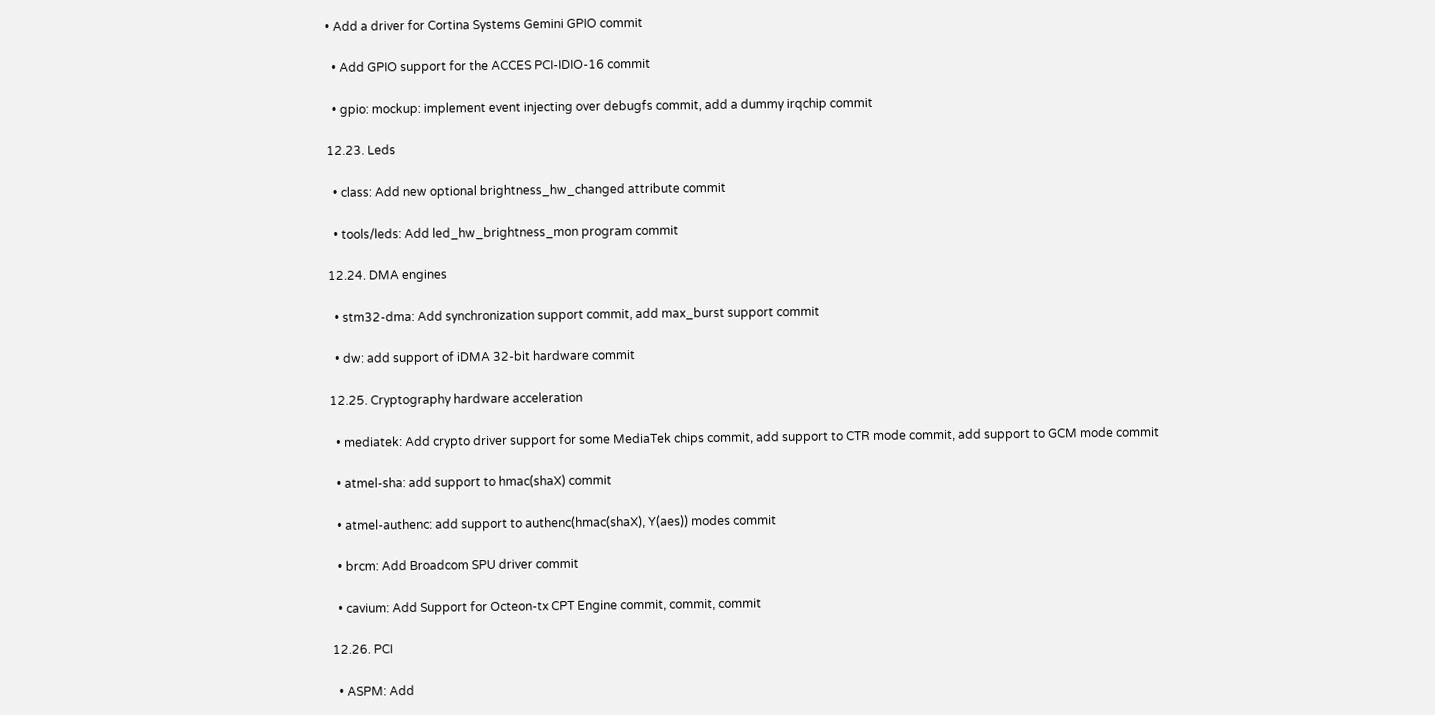• Add a driver for Cortina Systems Gemini GPIO commit

  • Add GPIO support for the ACCES PCI-IDIO-16 commit

  • gpio: mockup: implement event injecting over debugfs commit, add a dummy irqchip commit

12.23. Leds

  • class: Add new optional brightness_hw_changed attribute commit

  • tools/leds: Add led_hw_brightness_mon program commit

12.24. DMA engines

  • stm32-dma: Add synchronization support commit, add max_burst support commit

  • dw: add support of iDMA 32-bit hardware commit

12.25. Cryptography hardware acceleration

  • mediatek: Add crypto driver support for some MediaTek chips commit, add support to CTR mode commit, add support to GCM mode commit

  • atmel-sha: add support to hmac(shaX) commit

  • atmel-authenc: add support to authenc(hmac(shaX), Y(aes)) modes commit

  • brcm: Add Broadcom SPU driver commit

  • cavium: Add Support for Octeon-tx CPT Engine commit, commit, commit

12.26. PCI

  • ASPM: Add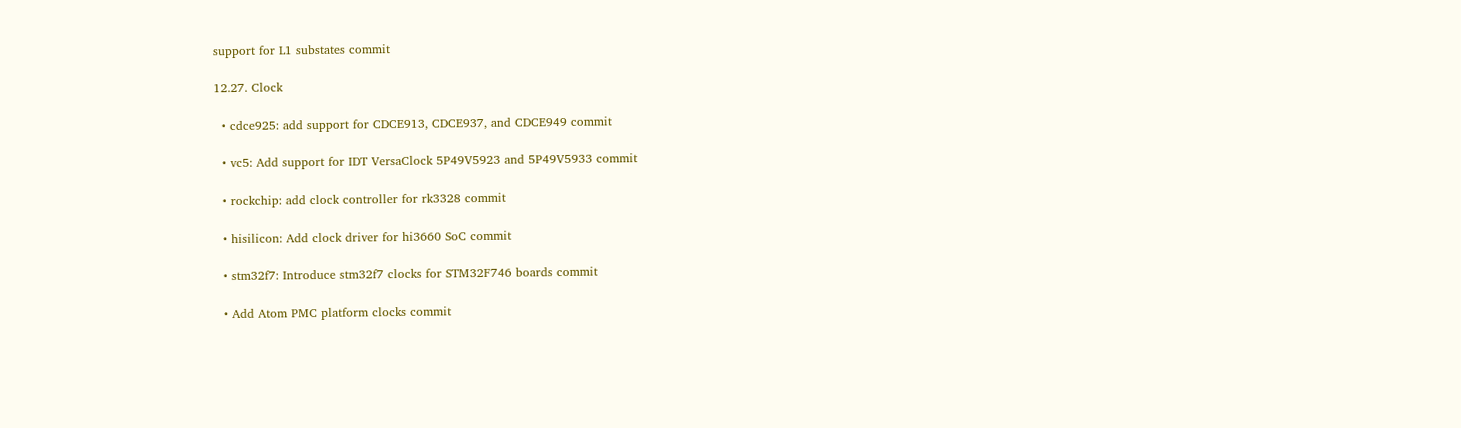support for L1 substates commit

12.27. Clock

  • cdce925: add support for CDCE913, CDCE937, and CDCE949 commit

  • vc5: Add support for IDT VersaClock 5P49V5923 and 5P49V5933 commit

  • rockchip: add clock controller for rk3328 commit

  • hisilicon: Add clock driver for hi3660 SoC commit

  • stm32f7: Introduce stm32f7 clocks for STM32F746 boards commit

  • Add Atom PMC platform clocks commit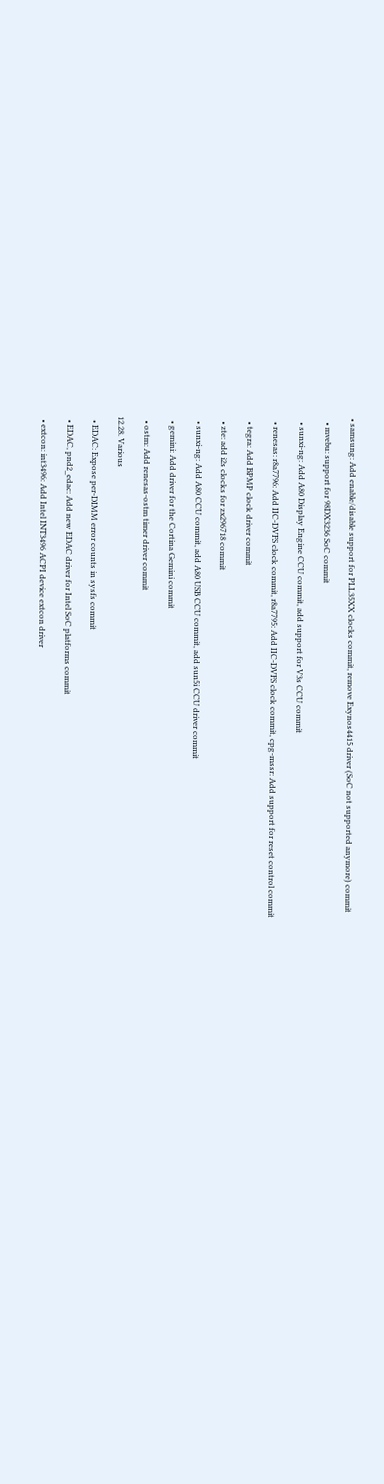• samsung: Add enable/disable support for PLL35XX clocks commit, remove Exynos4415 driver (SoC not supported anymore) commit

  • mvebu: support for 98DX3236 SoC commit

  • sunxi-ng: Add A80 Display Engine CCU commit, add support for V3s CCU commit

  • renesas: r8a7796: Add IIC-DVFS clock commit, r8a7795: Add IIC-DVFS clock commit, cpg-mssr: Add support for reset control commit

  • tegra: Add BPMP clock driver commit

  • zte: add i2s clocks for zx296718 commit

  • sunxi-ng: Add A80 CCU commit, add A80 USB CCU commit, add sun5i CCU driver commit

  • gemini: Add driver for the Cortina Gemini commit

  • ostm: Add renesas-ostm timer driver commit

12.28. Various

  • EDAC: Expose per-DIMM error counts in sysfs commit

  • EDAC, pnd2_edac: Add new EDAC driver for Intel SoC platforms commit

  • extcon: int3496: Add Intel INT3496 ACPI device extcon driver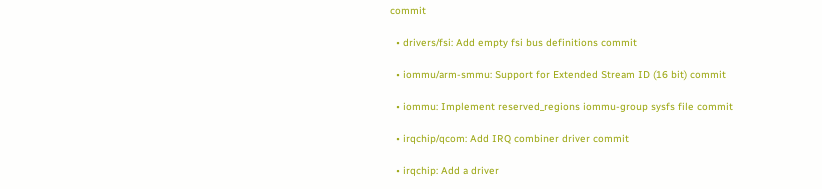commit

  • drivers/fsi: Add empty fsi bus definitions commit

  • iommu/arm-smmu: Support for Extended Stream ID (16 bit) commit

  • iommu: Implement reserved_regions iommu-group sysfs file commit

  • irqchip/qcom: Add IRQ combiner driver commit

  • irqchip: Add a driver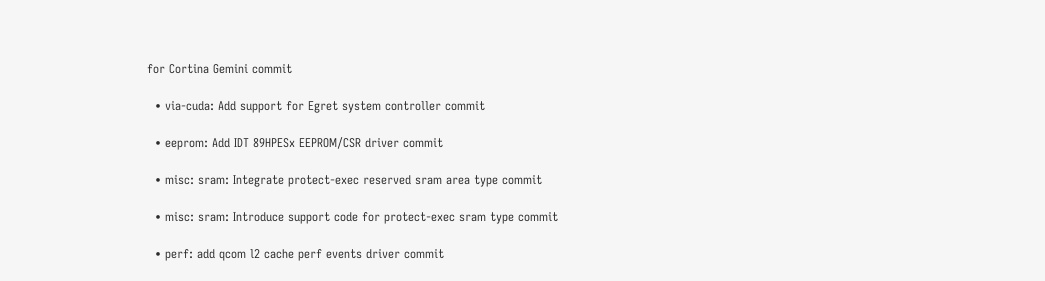for Cortina Gemini commit

  • via-cuda: Add support for Egret system controller commit

  • eeprom: Add IDT 89HPESx EEPROM/CSR driver commit

  • misc: sram: Integrate protect-exec reserved sram area type commit

  • misc: sram: Introduce support code for protect-exec sram type commit

  • perf: add qcom l2 cache perf events driver commit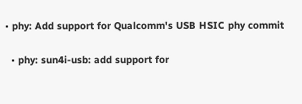• phy: Add support for Qualcomm's USB HSIC phy commit

  • phy: sun4i-usb: add support for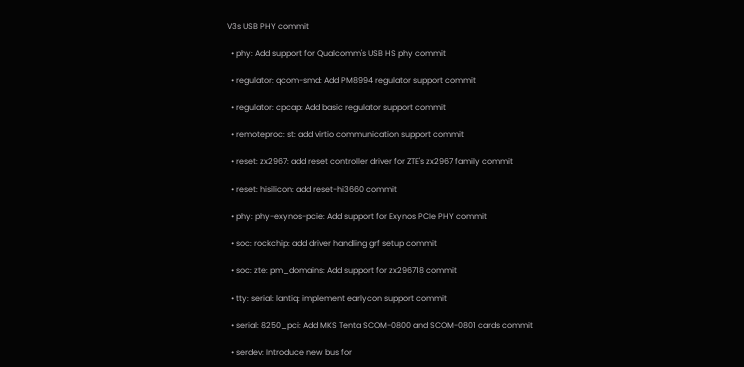V3s USB PHY commit

  • phy: Add support for Qualcomm's USB HS phy commit

  • regulator: qcom-smd: Add PM8994 regulator support commit

  • regulator: cpcap: Add basic regulator support commit

  • remoteproc: st: add virtio communication support commit

  • reset: zx2967: add reset controller driver for ZTE's zx2967 family commit

  • reset: hisilicon: add reset-hi3660 commit

  • phy: phy-exynos-pcie: Add support for Exynos PCIe PHY commit

  • soc: rockchip: add driver handling grf setup commit

  • soc: zte: pm_domains: Add support for zx296718 commit

  • tty: serial: lantiq: implement earlycon support commit

  • serial: 8250_pci: Add MKS Tenta SCOM-0800 and SCOM-0801 cards commit

  • serdev: Introduce new bus for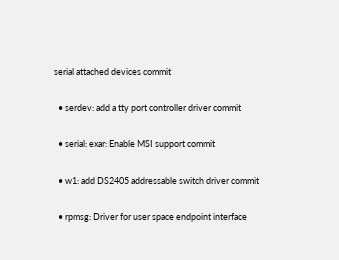serial attached devices commit

  • serdev: add a tty port controller driver commit

  • serial: exar: Enable MSI support commit

  • w1: add DS2405 addressable switch driver commit

  • rpmsg: Driver for user space endpoint interface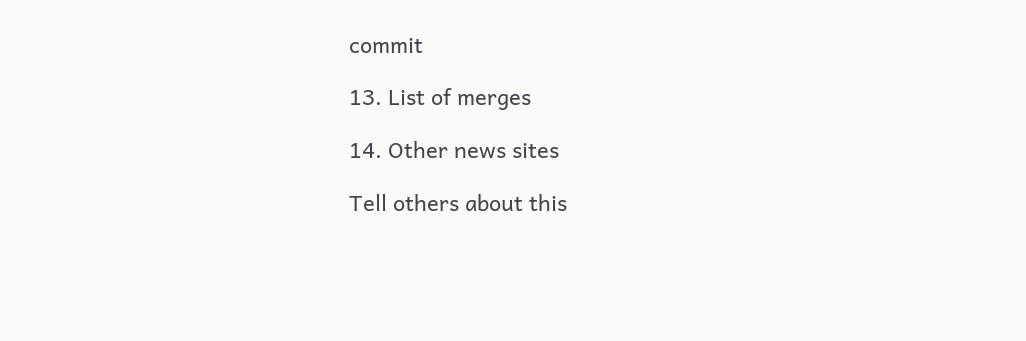commit

13. List of merges

14. Other news sites

Tell others about this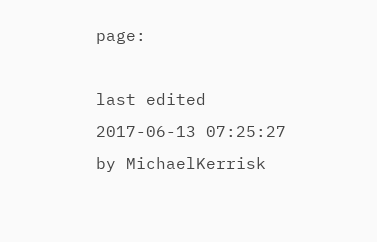page:

last edited 2017-06-13 07:25:27 by MichaelKerrisk